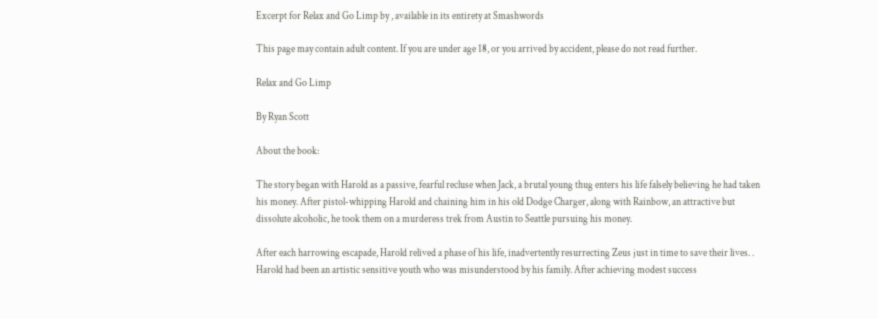Excerpt for Relax and Go Limp by , available in its entirety at Smashwords

This page may contain adult content. If you are under age 18, or you arrived by accident, please do not read further.

Relax and Go Limp

By Ryan Scott

About the book:

The story began with Harold as a passive, fearful recluse when Jack, a brutal young thug enters his life falsely believing he had taken his money. After pistol-whipping Harold and chaining him in his old Dodge Charger, along with Rainbow, an attractive but dissolute alcoholic, he took them on a murderess trek from Austin to Seattle pursuing his money.

After each harrowing escapade, Harold relived a phase of his life, inadvertently resurrecting Zeus just in time to save their lives. . Harold had been an artistic sensitive youth who was misunderstood by his family. After achieving modest success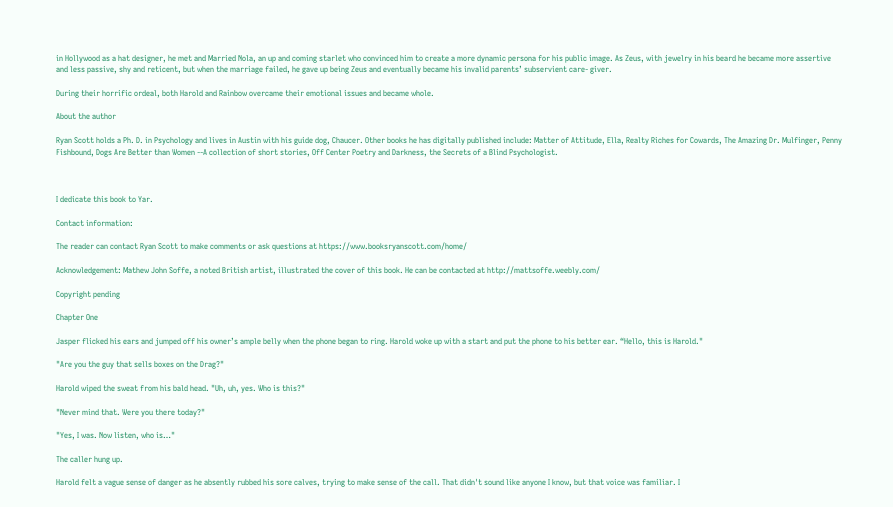in Hollywood as a hat designer, he met and Married Nola, an up and coming starlet who convinced him to create a more dynamic persona for his public image. As Zeus, with jewelry in his beard he became more assertive and less passive, shy and reticent, but when the marriage failed, he gave up being Zeus and eventually became his invalid parents’ subservient care- giver.

During their horrific ordeal, both Harold and Rainbow overcame their emotional issues and became whole.

About the author

Ryan Scott holds a Ph. D. in Psychology and lives in Austin with his guide dog, Chaucer. Other books he has digitally published include: Matter of Attitude, Ella, Realty Riches for Cowards, The Amazing Dr. Mulfinger, Penny Fishbound, Dogs Are Better than Women --A collection of short stories, Off Center Poetry and Darkness, the Secrets of a Blind Psychologist.



I dedicate this book to Yar.

Contact information:

The reader can contact Ryan Scott to make comments or ask questions at https://www.booksryanscott.com/home/

Acknowledgement: Mathew John Soffe, a noted British artist, illustrated the cover of this book. He can be contacted at http://mattsoffe.weebly.com/

Copyright pending

Chapter One

Jasper flicked his ears and jumped off his owner’s ample belly when the phone began to ring. Harold woke up with a start and put the phone to his better ear. “Hello, this is Harold."

"Are you the guy that sells boxes on the Drag?"

Harold wiped the sweat from his bald head. "Uh, uh, yes. Who is this?"

"Never mind that. Were you there today?"

"Yes, I was. Now listen, who is…"

The caller hung up.

Harold felt a vague sense of danger as he absently rubbed his sore calves, trying to make sense of the call. That didn't sound like anyone I know, but that voice was familiar. I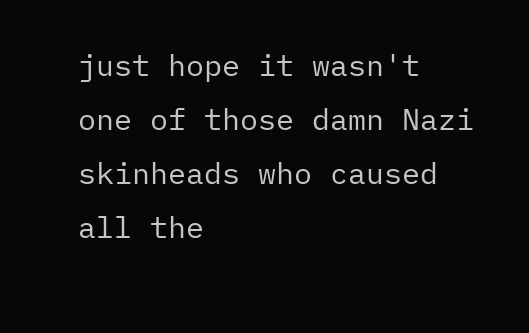just hope it wasn't one of those damn Nazi skinheads who caused all the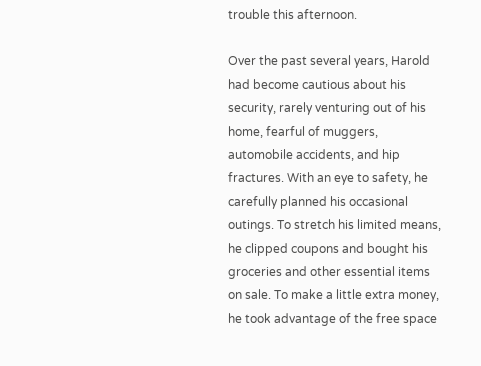trouble this afternoon.

Over the past several years, Harold had become cautious about his security, rarely venturing out of his home, fearful of muggers, automobile accidents, and hip fractures. With an eye to safety, he carefully planned his occasional outings. To stretch his limited means, he clipped coupons and bought his groceries and other essential items on sale. To make a little extra money, he took advantage of the free space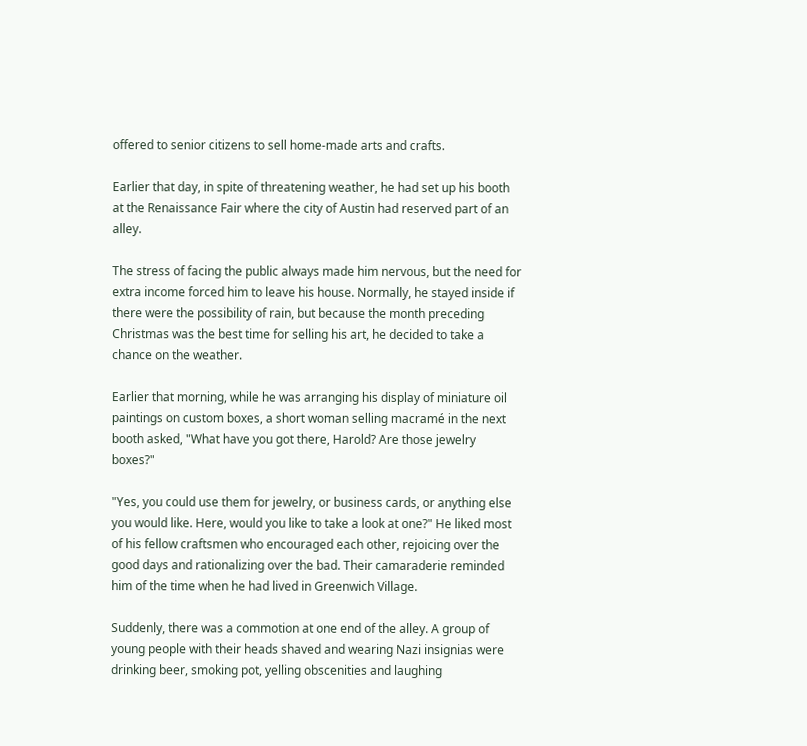offered to senior citizens to sell home-made arts and crafts.

Earlier that day, in spite of threatening weather, he had set up his booth at the Renaissance Fair where the city of Austin had reserved part of an alley.

The stress of facing the public always made him nervous, but the need for extra income forced him to leave his house. Normally, he stayed inside if there were the possibility of rain, but because the month preceding Christmas was the best time for selling his art, he decided to take a chance on the weather.

Earlier that morning, while he was arranging his display of miniature oil paintings on custom boxes, a short woman selling macramé in the next booth asked, "What have you got there, Harold? Are those jewelry boxes?"

"Yes, you could use them for jewelry, or business cards, or anything else you would like. Here, would you like to take a look at one?" He liked most of his fellow craftsmen who encouraged each other, rejoicing over the good days and rationalizing over the bad. Their camaraderie reminded him of the time when he had lived in Greenwich Village.

Suddenly, there was a commotion at one end of the alley. A group of young people with their heads shaved and wearing Nazi insignias were drinking beer, smoking pot, yelling obscenities and laughing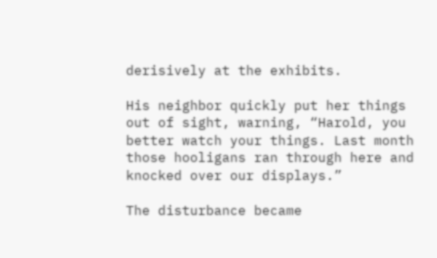derisively at the exhibits.

His neighbor quickly put her things out of sight, warning, “Harold, you better watch your things. Last month those hooligans ran through here and knocked over our displays.”

The disturbance became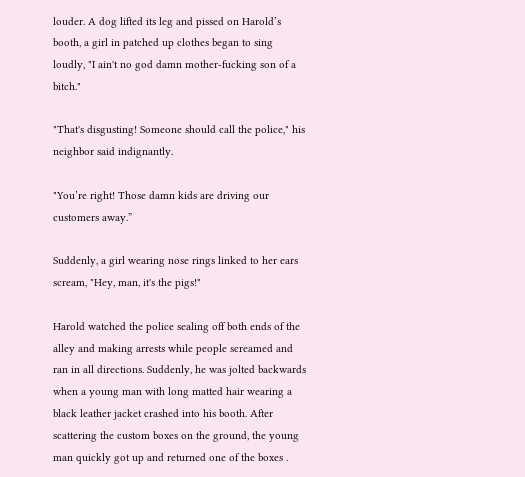louder. A dog lifted its leg and pissed on Harold’s booth, a girl in patched up clothes began to sing loudly, "I ain't no god damn mother-fucking son of a bitch."

"That's disgusting! Someone should call the police," his neighbor said indignantly.

"You’re right! Those damn kids are driving our customers away.”

Suddenly, a girl wearing nose rings linked to her ears scream, "Hey, man, it's the pigs!"

Harold watched the police sealing off both ends of the alley and making arrests while people screamed and ran in all directions. Suddenly, he was jolted backwards when a young man with long matted hair wearing a black leather jacket crashed into his booth. After scattering the custom boxes on the ground, the young man quickly got up and returned one of the boxes .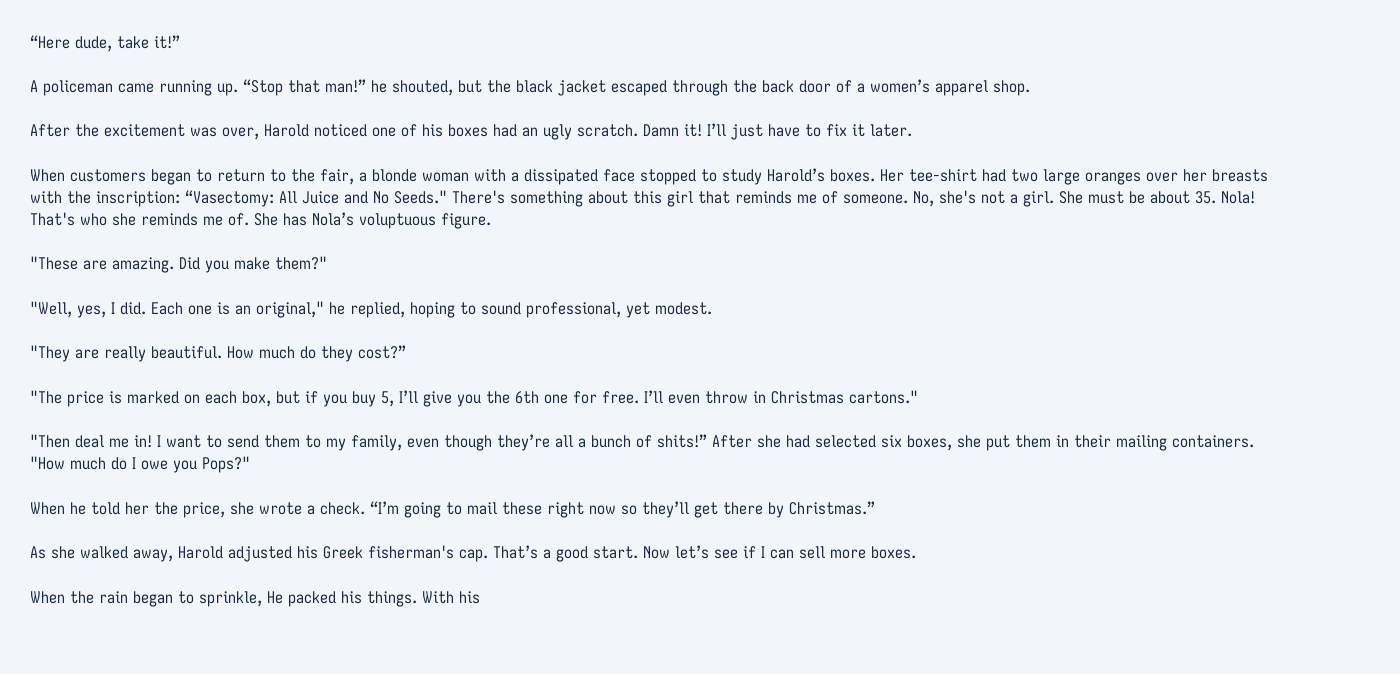“Here dude, take it!”

A policeman came running up. “Stop that man!” he shouted, but the black jacket escaped through the back door of a women’s apparel shop.

After the excitement was over, Harold noticed one of his boxes had an ugly scratch. Damn it! I’ll just have to fix it later.

When customers began to return to the fair, a blonde woman with a dissipated face stopped to study Harold’s boxes. Her tee-shirt had two large oranges over her breasts with the inscription: “Vasectomy: All Juice and No Seeds." There's something about this girl that reminds me of someone. No, she's not a girl. She must be about 35. Nola! That's who she reminds me of. She has Nola’s voluptuous figure.

"These are amazing. Did you make them?"

"Well, yes, I did. Each one is an original," he replied, hoping to sound professional, yet modest.

"They are really beautiful. How much do they cost?”

"The price is marked on each box, but if you buy 5, I’ll give you the 6th one for free. I’ll even throw in Christmas cartons."

"Then deal me in! I want to send them to my family, even though they’re all a bunch of shits!” After she had selected six boxes, she put them in their mailing containers. "How much do I owe you Pops?"

When he told her the price, she wrote a check. “I’m going to mail these right now so they’ll get there by Christmas.”

As she walked away, Harold adjusted his Greek fisherman's cap. That’s a good start. Now let’s see if I can sell more boxes.

When the rain began to sprinkle, He packed his things. With his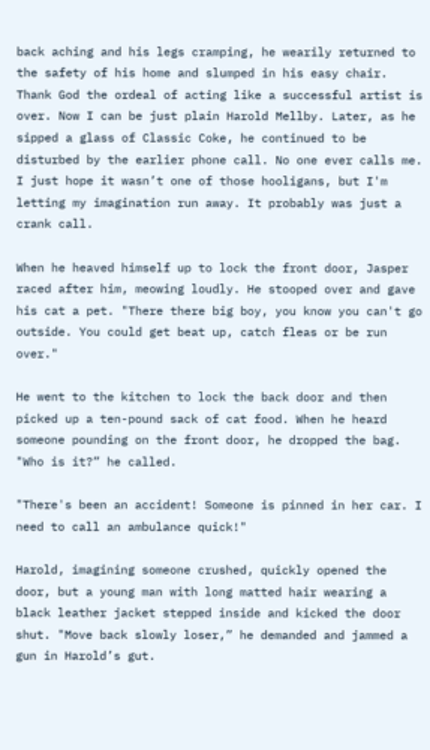back aching and his legs cramping, he wearily returned to the safety of his home and slumped in his easy chair. Thank God the ordeal of acting like a successful artist is over. Now I can be just plain Harold Mellby. Later, as he sipped a glass of Classic Coke, he continued to be disturbed by the earlier phone call. No one ever calls me. I just hope it wasn’t one of those hooligans, but I'm letting my imagination run away. It probably was just a crank call.

When he heaved himself up to lock the front door, Jasper raced after him, meowing loudly. He stooped over and gave his cat a pet. "There there big boy, you know you can't go outside. You could get beat up, catch fleas or be run over."

He went to the kitchen to lock the back door and then picked up a ten-pound sack of cat food. When he heard someone pounding on the front door, he dropped the bag. "Who is it?” he called.

"There's been an accident! Someone is pinned in her car. I need to call an ambulance quick!"

Harold, imagining someone crushed, quickly opened the door, but a young man with long matted hair wearing a black leather jacket stepped inside and kicked the door shut. "Move back slowly loser,” he demanded and jammed a gun in Harold’s gut.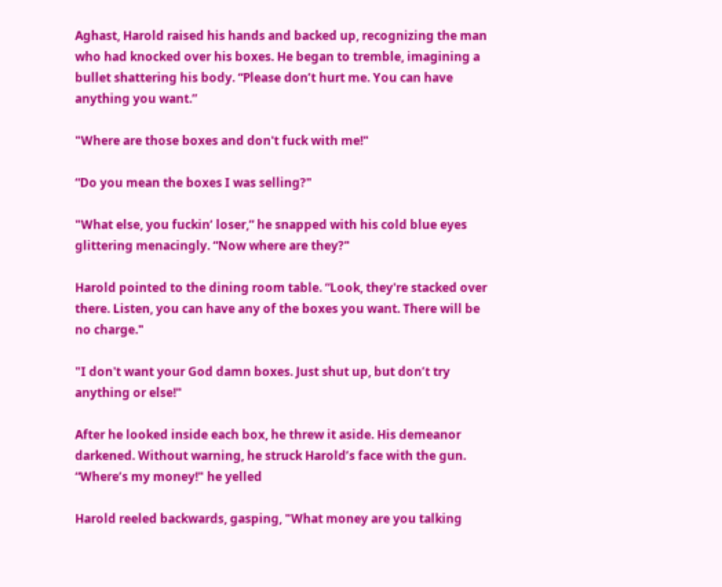Aghast, Harold raised his hands and backed up, recognizing the man who had knocked over his boxes. He began to tremble, imagining a bullet shattering his body. “Please don’t hurt me. You can have anything you want.”

"Where are those boxes and don't fuck with me!"

“Do you mean the boxes I was selling?"

"What else, you fuckin’ loser,” he snapped with his cold blue eyes glittering menacingly. “Now where are they?"

Harold pointed to the dining room table. “Look, they're stacked over there. Listen, you can have any of the boxes you want. There will be no charge."

"I don't want your God damn boxes. Just shut up, but don’t try anything or else!"

After he looked inside each box, he threw it aside. His demeanor darkened. Without warning, he struck Harold’s face with the gun. “Where’s my money!" he yelled

Harold reeled backwards, gasping, "What money are you talking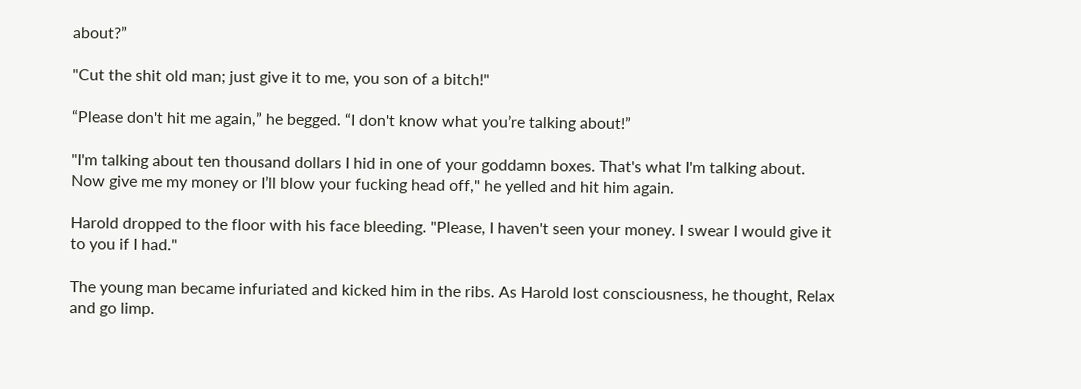about?”

"Cut the shit old man; just give it to me, you son of a bitch!"

“Please don't hit me again,” he begged. “I don't know what you’re talking about!”

"I'm talking about ten thousand dollars I hid in one of your goddamn boxes. That's what I'm talking about. Now give me my money or I’ll blow your fucking head off," he yelled and hit him again.

Harold dropped to the floor with his face bleeding. "Please, I haven't seen your money. I swear I would give it to you if I had."

The young man became infuriated and kicked him in the ribs. As Harold lost consciousness, he thought, Relax and go limp.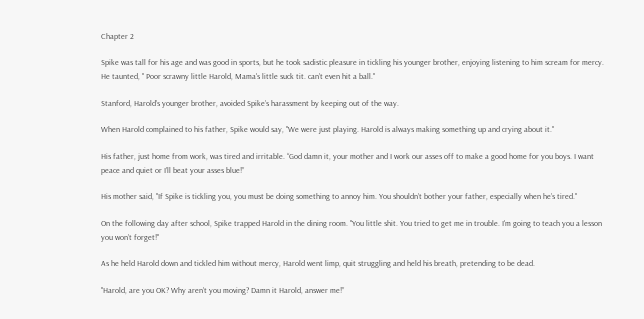Chapter 2

Spike was tall for his age and was good in sports, but he took sadistic pleasure in tickling his younger brother, enjoying listening to him scream for mercy. He taunted, " Poor scrawny little Harold, Mama's little suck tit. can’t even hit a ball."

Stanford, Harold’s younger brother, avoided Spike’s harassment by keeping out of the way.

When Harold complained to his father, Spike would say, "We were just playing. Harold is always making something up and crying about it."

His father, just home from work, was tired and irritable. “God damn it, your mother and I work our asses off to make a good home for you boys. I want peace and quiet or I’ll beat your asses blue!”

His mother said, "If Spike is tickling you, you must be doing something to annoy him. You shouldn’t bother your father, especially when he’s tired."

On the following day after school, Spike trapped Harold in the dining room. "You little shit. You tried to get me in trouble. I'm going to teach you a lesson you won’t forget!"

As he held Harold down and tickled him without mercy, Harold went limp, quit struggling and held his breath, pretending to be dead.

"Harold, are you OK? Why aren’t you moving? Damn it Harold, answer me!”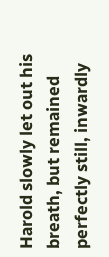Harold slowly let out his breath, but remained perfectly still, inwardly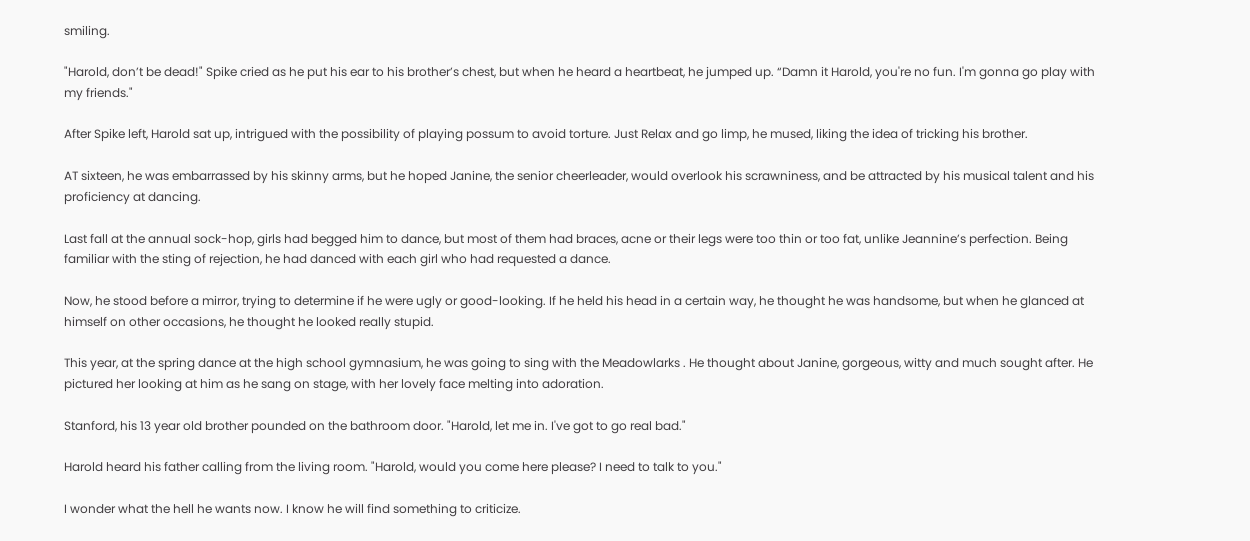smiling.

"Harold, don’t be dead!" Spike cried as he put his ear to his brother’s chest, but when he heard a heartbeat, he jumped up. “Damn it Harold, you're no fun. I'm gonna go play with my friends."

After Spike left, Harold sat up, intrigued with the possibility of playing possum to avoid torture. Just Relax and go limp, he mused, liking the idea of tricking his brother.

AT sixteen, he was embarrassed by his skinny arms, but he hoped Janine, the senior cheerleader, would overlook his scrawniness, and be attracted by his musical talent and his proficiency at dancing.

Last fall at the annual sock-hop, girls had begged him to dance, but most of them had braces, acne or their legs were too thin or too fat, unlike Jeannine’s perfection. Being familiar with the sting of rejection, he had danced with each girl who had requested a dance.

Now, he stood before a mirror, trying to determine if he were ugly or good-looking. If he held his head in a certain way, he thought he was handsome, but when he glanced at himself on other occasions, he thought he looked really stupid.

This year, at the spring dance at the high school gymnasium, he was going to sing with the Meadowlarks . He thought about Janine, gorgeous, witty and much sought after. He pictured her looking at him as he sang on stage, with her lovely face melting into adoration.

Stanford, his 13 year old brother pounded on the bathroom door. "Harold, let me in. I've got to go real bad."

Harold heard his father calling from the living room. "Harold, would you come here please? I need to talk to you."

I wonder what the hell he wants now. I know he will find something to criticize.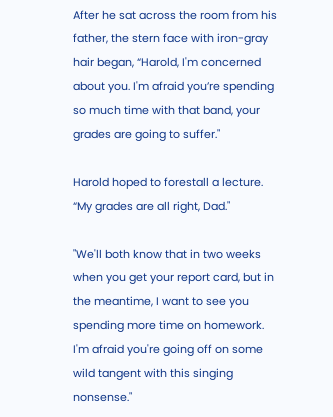After he sat across the room from his father, the stern face with iron-gray hair began, “Harold, I'm concerned about you. I'm afraid you’re spending so much time with that band, your grades are going to suffer."

Harold hoped to forestall a lecture. “My grades are all right, Dad."

"We'll both know that in two weeks when you get your report card, but in the meantime, I want to see you spending more time on homework. I'm afraid you're going off on some wild tangent with this singing nonsense."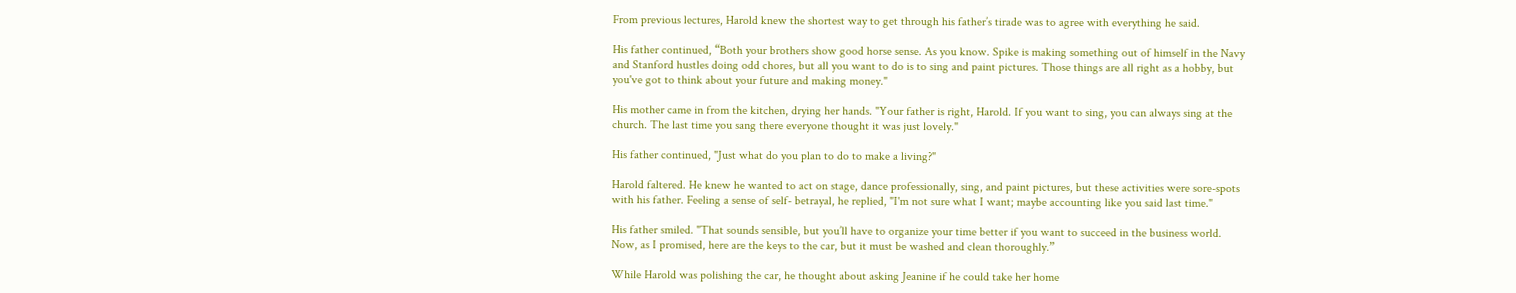From previous lectures, Harold knew the shortest way to get through his father’s tirade was to agree with everything he said.

His father continued, “Both your brothers show good horse sense. As you know. Spike is making something out of himself in the Navy and Stanford hustles doing odd chores, but all you want to do is to sing and paint pictures. Those things are all right as a hobby, but you've got to think about your future and making money."

His mother came in from the kitchen, drying her hands. "Your father is right, Harold. If you want to sing, you can always sing at the church. The last time you sang there everyone thought it was just lovely."

His father continued, "Just what do you plan to do to make a living?"

Harold faltered. He knew he wanted to act on stage, dance professionally, sing, and paint pictures, but these activities were sore-spots with his father. Feeling a sense of self- betrayal, he replied, "I'm not sure what I want; maybe accounting like you said last time."

His father smiled. "That sounds sensible, but you’ll have to organize your time better if you want to succeed in the business world. Now, as I promised, here are the keys to the car, but it must be washed and clean thoroughly.”

While Harold was polishing the car, he thought about asking Jeanine if he could take her home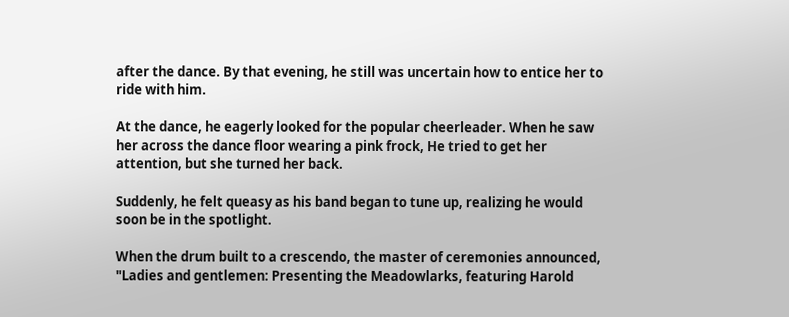after the dance. By that evening, he still was uncertain how to entice her to ride with him.

At the dance, he eagerly looked for the popular cheerleader. When he saw her across the dance floor wearing a pink frock, He tried to get her attention, but she turned her back.

Suddenly, he felt queasy as his band began to tune up, realizing he would soon be in the spotlight.

When the drum built to a crescendo, the master of ceremonies announced, "Ladies and gentlemen: Presenting the Meadowlarks, featuring Harold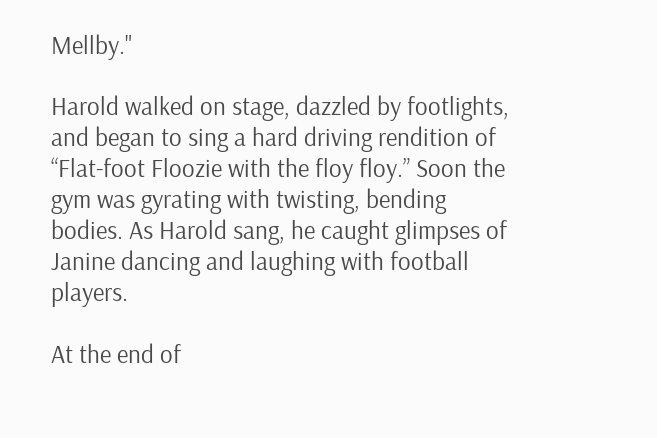Mellby."

Harold walked on stage, dazzled by footlights, and began to sing a hard driving rendition of “Flat-foot Floozie with the floy floy.” Soon the gym was gyrating with twisting, bending bodies. As Harold sang, he caught glimpses of Janine dancing and laughing with football players.

At the end of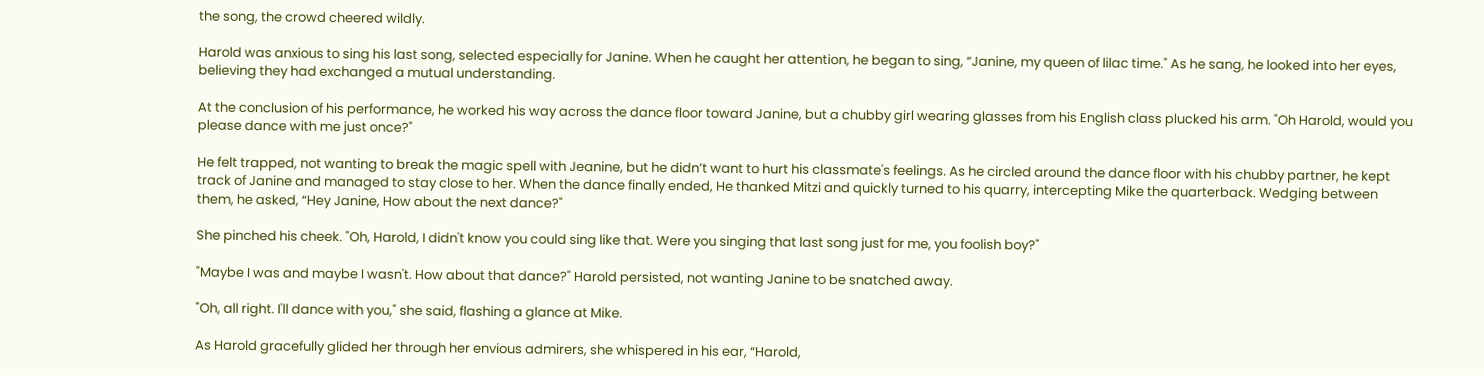the song, the crowd cheered wildly.

Harold was anxious to sing his last song, selected especially for Janine. When he caught her attention, he began to sing, “Janine, my queen of lilac time." As he sang, he looked into her eyes, believing they had exchanged a mutual understanding.

At the conclusion of his performance, he worked his way across the dance floor toward Janine, but a chubby girl wearing glasses from his English class plucked his arm. "Oh Harold, would you please dance with me just once?"

He felt trapped, not wanting to break the magic spell with Jeanine, but he didn’t want to hurt his classmate's feelings. As he circled around the dance floor with his chubby partner, he kept track of Janine and managed to stay close to her. When the dance finally ended, He thanked Mitzi and quickly turned to his quarry, intercepting Mike the quarterback. Wedging between them, he asked, “Hey Janine, How about the next dance?"

She pinched his cheek. "Oh, Harold, I didn't know you could sing like that. Were you singing that last song just for me, you foolish boy?"

"Maybe I was and maybe I wasn't. How about that dance?" Harold persisted, not wanting Janine to be snatched away.

"Oh, all right. I'll dance with you," she said, flashing a glance at Mike.

As Harold gracefully glided her through her envious admirers, she whispered in his ear, “Harold,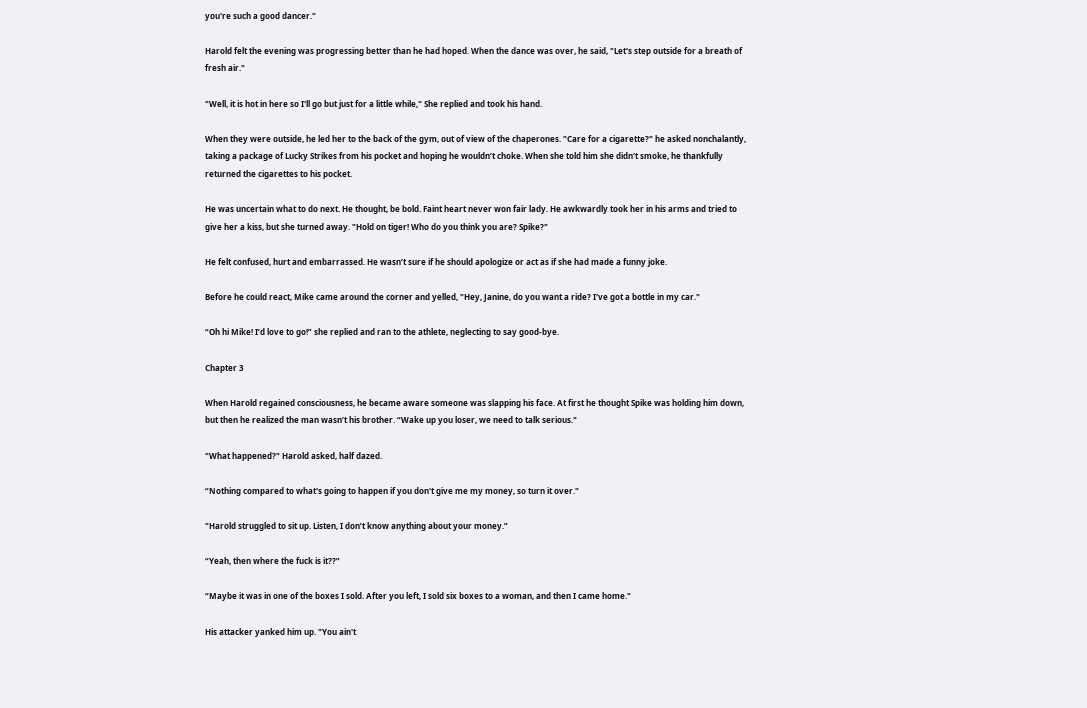you're such a good dancer."

Harold felt the evening was progressing better than he had hoped. When the dance was over, he said, "Let's step outside for a breath of fresh air."

"Well, it is hot in here so I'll go but just for a little while," She replied and took his hand.

When they were outside, he led her to the back of the gym, out of view of the chaperones. "Care for a cigarette?" he asked nonchalantly, taking a package of Lucky Strikes from his pocket and hoping he wouldn’t choke. When she told him she didn't smoke, he thankfully returned the cigarettes to his pocket.

He was uncertain what to do next. He thought, be bold. Faint heart never won fair lady. He awkwardly took her in his arms and tried to give her a kiss, but she turned away. "Hold on tiger! Who do you think you are? Spike?"

He felt confused, hurt and embarrassed. He wasn’t sure if he should apologize or act as if she had made a funny joke.

Before he could react, Mike came around the corner and yelled, "Hey, Janine, do you want a ride? I've got a bottle in my car."

“Oh hi Mike! I’d love to go!” she replied and ran to the athlete, neglecting to say good-bye.

Chapter 3

When Harold regained consciousness, he became aware someone was slapping his face. At first he thought Spike was holding him down, but then he realized the man wasn’t his brother. “Wake up you loser, we need to talk serious."

"What happened?" Harold asked, half dazed.

“Nothing compared to what's going to happen if you don't give me my money, so turn it over."

"Harold struggled to sit up. Listen, I don’t know anything about your money.”

“Yeah, then where the fuck is it??”

“Maybe it was in one of the boxes I sold. After you left, I sold six boxes to a woman, and then I came home."

His attacker yanked him up. "You ain't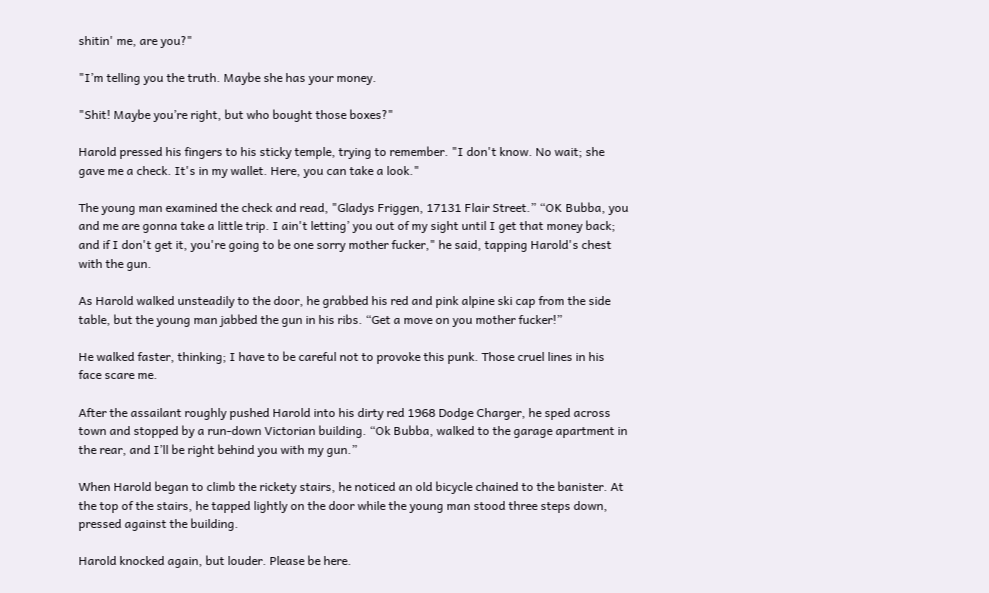shitin' me, are you?"

"I’m telling you the truth. Maybe she has your money.

"Shit! Maybe you’re right, but who bought those boxes?"

Harold pressed his fingers to his sticky temple, trying to remember. "I don't know. No wait; she gave me a check. It's in my wallet. Here, you can take a look."

The young man examined the check and read, "Gladys Friggen, 17131 Flair Street.” “OK Bubba, you and me are gonna take a little trip. I ain't letting’ you out of my sight until I get that money back; and if I don't get it, you're going to be one sorry mother fucker," he said, tapping Harold's chest with the gun.

As Harold walked unsteadily to the door, he grabbed his red and pink alpine ski cap from the side table, but the young man jabbed the gun in his ribs. “Get a move on you mother fucker!”

He walked faster, thinking; I have to be careful not to provoke this punk. Those cruel lines in his face scare me.

After the assailant roughly pushed Harold into his dirty red 1968 Dodge Charger, he sped across town and stopped by a run-down Victorian building. “Ok Bubba, walked to the garage apartment in the rear, and I’ll be right behind you with my gun.”

When Harold began to climb the rickety stairs, he noticed an old bicycle chained to the banister. At the top of the stairs, he tapped lightly on the door while the young man stood three steps down, pressed against the building.

Harold knocked again, but louder. Please be here.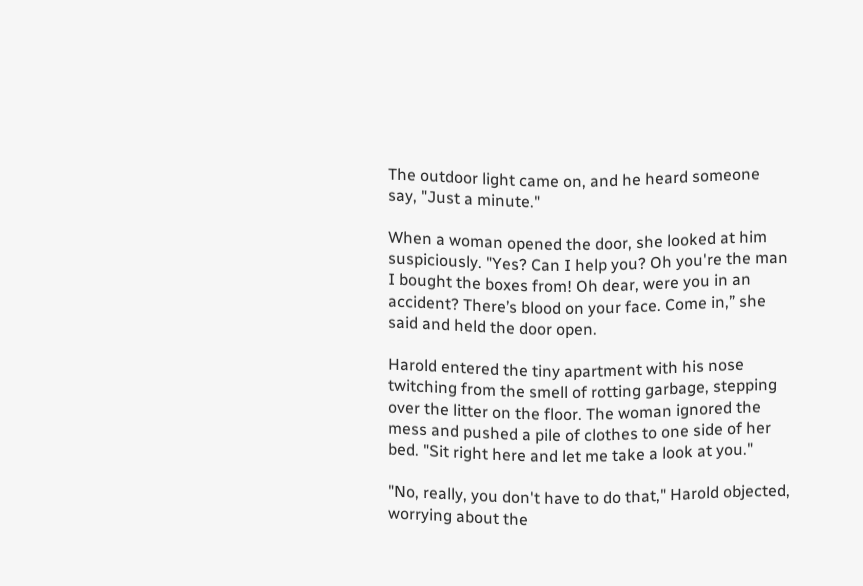The outdoor light came on, and he heard someone say, "Just a minute."

When a woman opened the door, she looked at him suspiciously. "Yes? Can I help you? Oh you're the man I bought the boxes from! Oh dear, were you in an accident? There’s blood on your face. Come in,” she said and held the door open.

Harold entered the tiny apartment with his nose twitching from the smell of rotting garbage, stepping over the litter on the floor. The woman ignored the mess and pushed a pile of clothes to one side of her bed. "Sit right here and let me take a look at you."

"No, really, you don't have to do that," Harold objected, worrying about the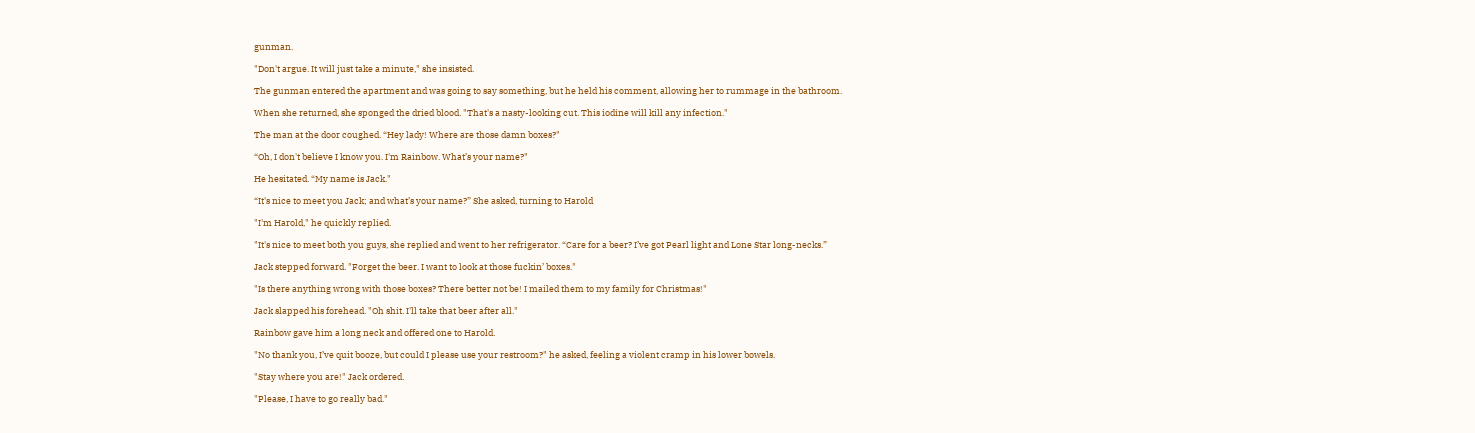gunman.

"Don't argue. It will just take a minute," she insisted.

The gunman entered the apartment and was going to say something, but he held his comment, allowing her to rummage in the bathroom.

When she returned, she sponged the dried blood. "That's a nasty-looking cut. This iodine will kill any infection."

The man at the door coughed. “Hey lady! Where are those damn boxes?"

“Oh, I don't believe I know you. I'm Rainbow. What’s your name?"

He hesitated. “My name is Jack."

“It's nice to meet you Jack; and what’s your name?” She asked, turning to Harold

"I'm Harold," he quickly replied.

"It's nice to meet both you guys, she replied and went to her refrigerator. “Care for a beer? I’ve got Pearl light and Lone Star long-necks.”

Jack stepped forward. "Forget the beer. I want to look at those fuckin’ boxes."

"Is there anything wrong with those boxes? There better not be! I mailed them to my family for Christmas!"

Jack slapped his forehead. "Oh shit. I'll take that beer after all."

Rainbow gave him a long neck and offered one to Harold.

"No thank you, I’ve quit booze, but could I please use your restroom?" he asked, feeling a violent cramp in his lower bowels.

"Stay where you are!" Jack ordered.

"Please, I have to go really bad."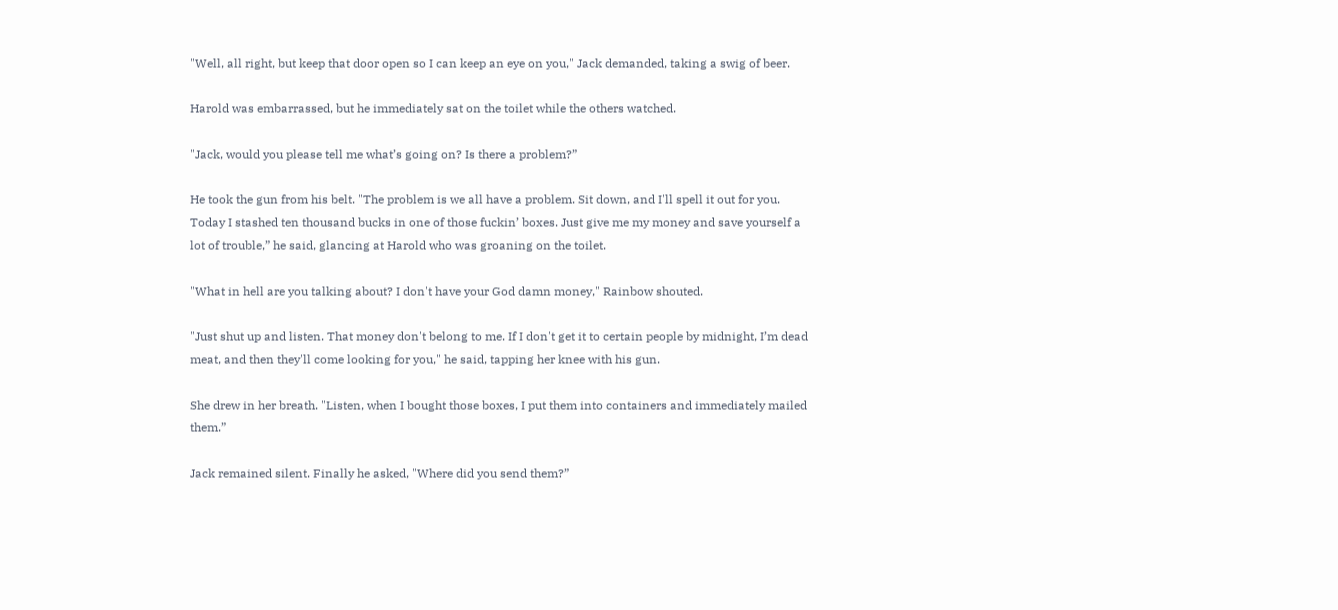"Well, all right, but keep that door open so I can keep an eye on you," Jack demanded, taking a swig of beer.

Harold was embarrassed, but he immediately sat on the toilet while the others watched.

"Jack, would you please tell me what’s going on? Is there a problem?”

He took the gun from his belt. "The problem is we all have a problem. Sit down, and I'll spell it out for you. Today I stashed ten thousand bucks in one of those fuckin’ boxes. Just give me my money and save yourself a lot of trouble,” he said, glancing at Harold who was groaning on the toilet.

"What in hell are you talking about? I don't have your God damn money," Rainbow shouted.

"Just shut up and listen. That money don't belong to me. If I don't get it to certain people by midnight, I’m dead meat, and then they'll come looking for you," he said, tapping her knee with his gun.

She drew in her breath. "Listen, when I bought those boxes, I put them into containers and immediately mailed them.”

Jack remained silent. Finally he asked, "Where did you send them?”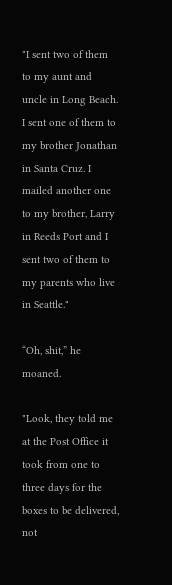"I sent two of them to my aunt and uncle in Long Beach. I sent one of them to my brother Jonathan in Santa Cruz. I mailed another one to my brother, Larry in Reeds Port and I sent two of them to my parents who live in Seattle."

“Oh, shit,” he moaned.

"Look, they told me at the Post Office it took from one to three days for the boxes to be delivered, not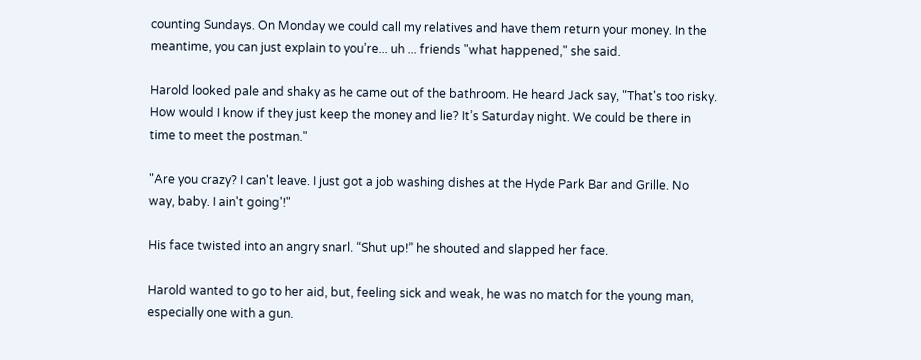counting Sundays. On Monday we could call my relatives and have them return your money. In the meantime, you can just explain to you’re... uh ... friends "what happened," she said.

Harold looked pale and shaky as he came out of the bathroom. He heard Jack say, "That's too risky. How would I know if they just keep the money and lie? It’s Saturday night. We could be there in time to meet the postman."

"Are you crazy? I can't leave. I just got a job washing dishes at the Hyde Park Bar and Grille. No way, baby. I ain't going'!"

His face twisted into an angry snarl. “Shut up!” he shouted and slapped her face.

Harold wanted to go to her aid, but, feeling sick and weak, he was no match for the young man, especially one with a gun.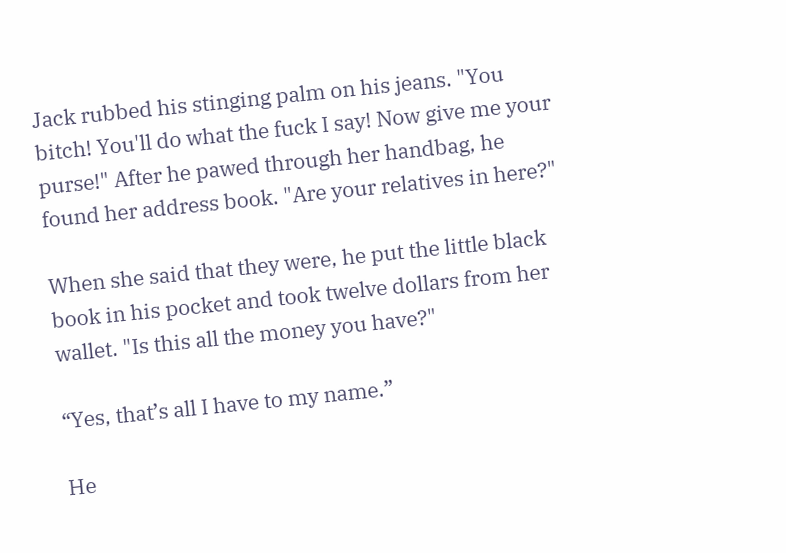Jack rubbed his stinging palm on his jeans. "You bitch! You'll do what the fuck I say! Now give me your purse!" After he pawed through her handbag, he found her address book. "Are your relatives in here?"

When she said that they were, he put the little black book in his pocket and took twelve dollars from her wallet. "Is this all the money you have?"

“Yes, that’s all I have to my name.”

He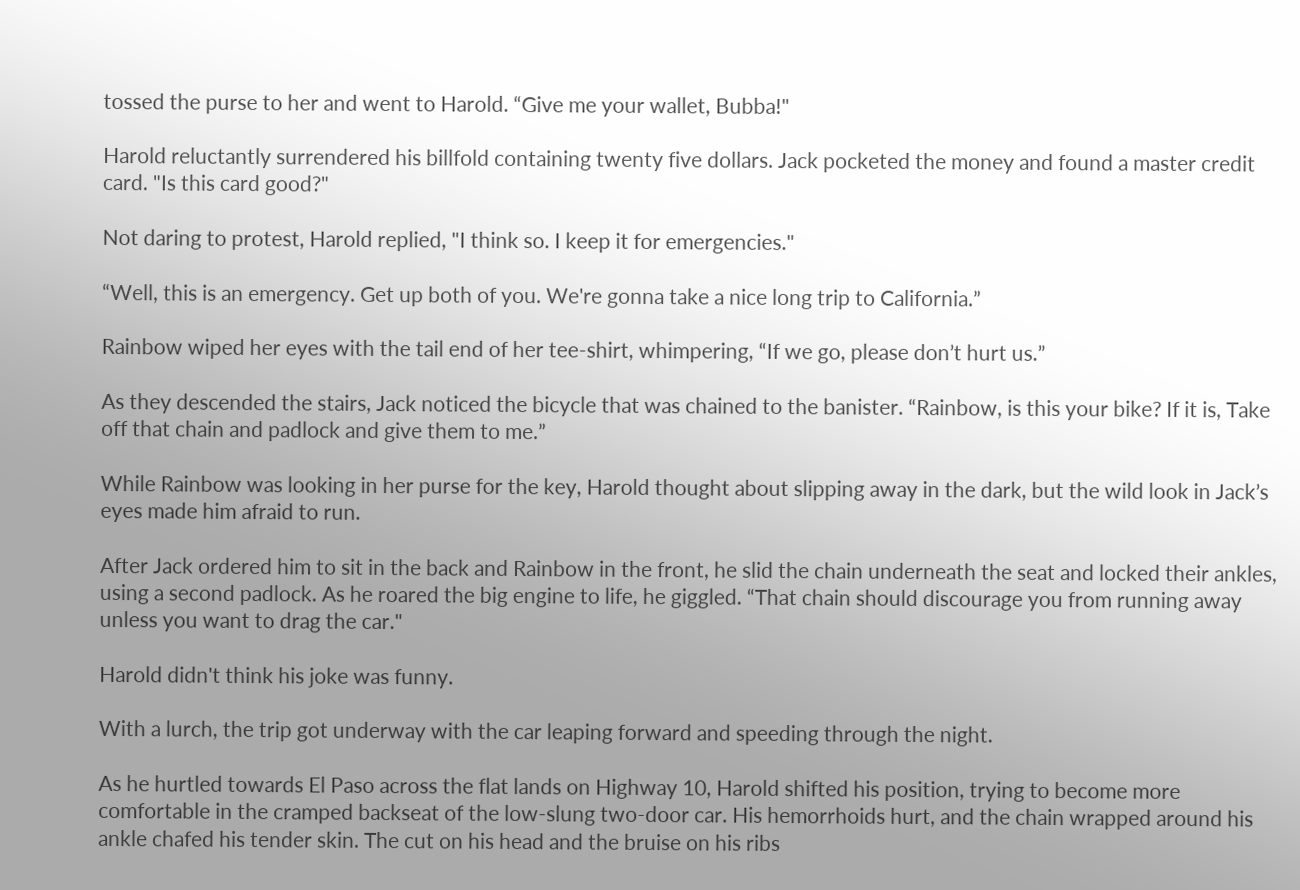tossed the purse to her and went to Harold. “Give me your wallet, Bubba!"

Harold reluctantly surrendered his billfold containing twenty five dollars. Jack pocketed the money and found a master credit card. "Is this card good?"

Not daring to protest, Harold replied, "I think so. I keep it for emergencies."

“Well, this is an emergency. Get up both of you. We're gonna take a nice long trip to California.”

Rainbow wiped her eyes with the tail end of her tee-shirt, whimpering, “If we go, please don’t hurt us.”

As they descended the stairs, Jack noticed the bicycle that was chained to the banister. “Rainbow, is this your bike? If it is, Take off that chain and padlock and give them to me.”

While Rainbow was looking in her purse for the key, Harold thought about slipping away in the dark, but the wild look in Jack’s eyes made him afraid to run.

After Jack ordered him to sit in the back and Rainbow in the front, he slid the chain underneath the seat and locked their ankles, using a second padlock. As he roared the big engine to life, he giggled. “That chain should discourage you from running away unless you want to drag the car."

Harold didn't think his joke was funny.

With a lurch, the trip got underway with the car leaping forward and speeding through the night.

As he hurtled towards El Paso across the flat lands on Highway 10, Harold shifted his position, trying to become more comfortable in the cramped backseat of the low-slung two-door car. His hemorrhoids hurt, and the chain wrapped around his ankle chafed his tender skin. The cut on his head and the bruise on his ribs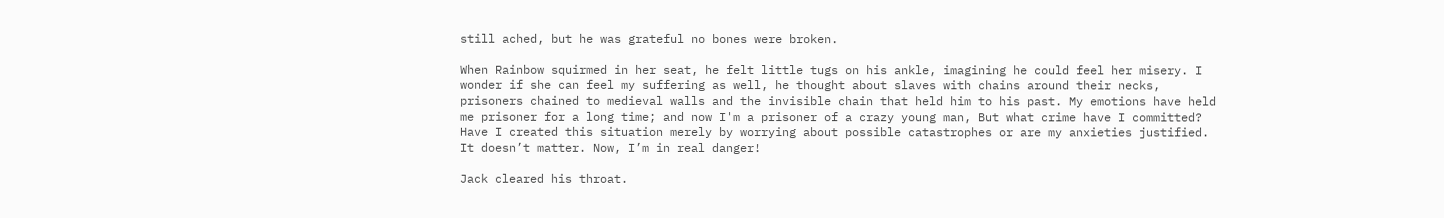still ached, but he was grateful no bones were broken.

When Rainbow squirmed in her seat, he felt little tugs on his ankle, imagining he could feel her misery. I wonder if she can feel my suffering as well, he thought about slaves with chains around their necks, prisoners chained to medieval walls and the invisible chain that held him to his past. My emotions have held me prisoner for a long time; and now I'm a prisoner of a crazy young man, But what crime have I committed? Have I created this situation merely by worrying about possible catastrophes or are my anxieties justified. It doesn’t matter. Now, I’m in real danger!

Jack cleared his throat.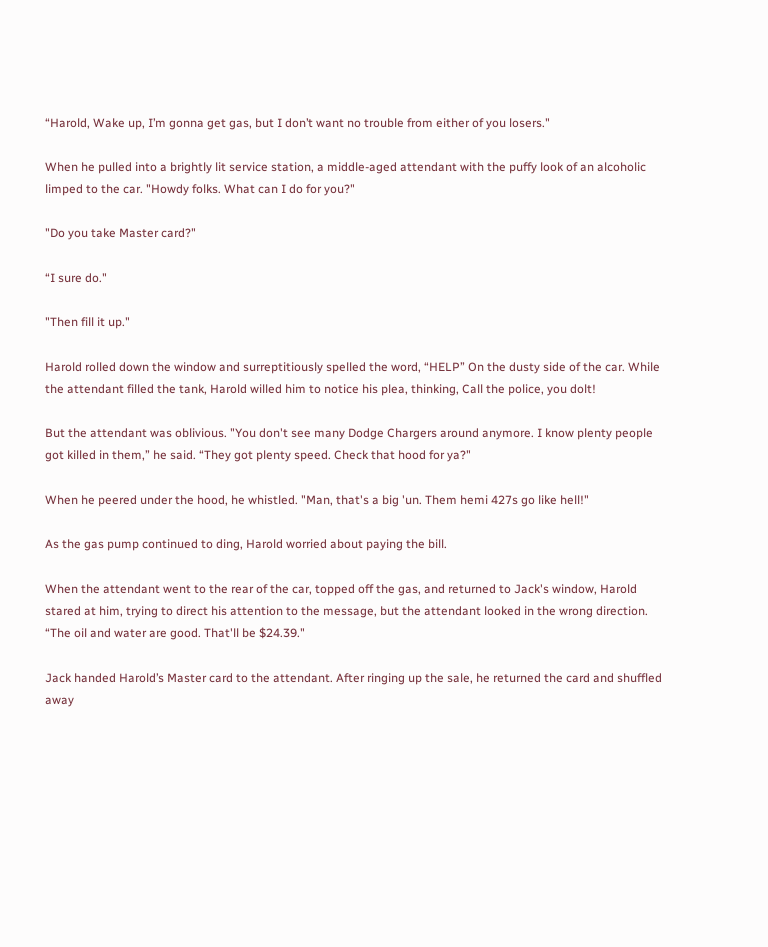“Harold, Wake up, I’m gonna get gas, but I don’t want no trouble from either of you losers."

When he pulled into a brightly lit service station, a middle-aged attendant with the puffy look of an alcoholic limped to the car. "Howdy folks. What can I do for you?"

"Do you take Master card?"

“I sure do."

"Then fill it up."

Harold rolled down the window and surreptitiously spelled the word, “HELP” On the dusty side of the car. While the attendant filled the tank, Harold willed him to notice his plea, thinking, Call the police, you dolt!

But the attendant was oblivious. "You don't see many Dodge Chargers around anymore. I know plenty people got killed in them,” he said. “They got plenty speed. Check that hood for ya?"

When he peered under the hood, he whistled. "Man, that's a big 'un. Them hemi 427s go like hell!"

As the gas pump continued to ding, Harold worried about paying the bill.

When the attendant went to the rear of the car, topped off the gas, and returned to Jack's window, Harold stared at him, trying to direct his attention to the message, but the attendant looked in the wrong direction. “The oil and water are good. That'll be $24.39."

Jack handed Harold’s Master card to the attendant. After ringing up the sale, he returned the card and shuffled away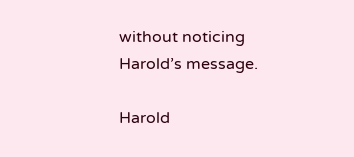without noticing Harold’s message.

Harold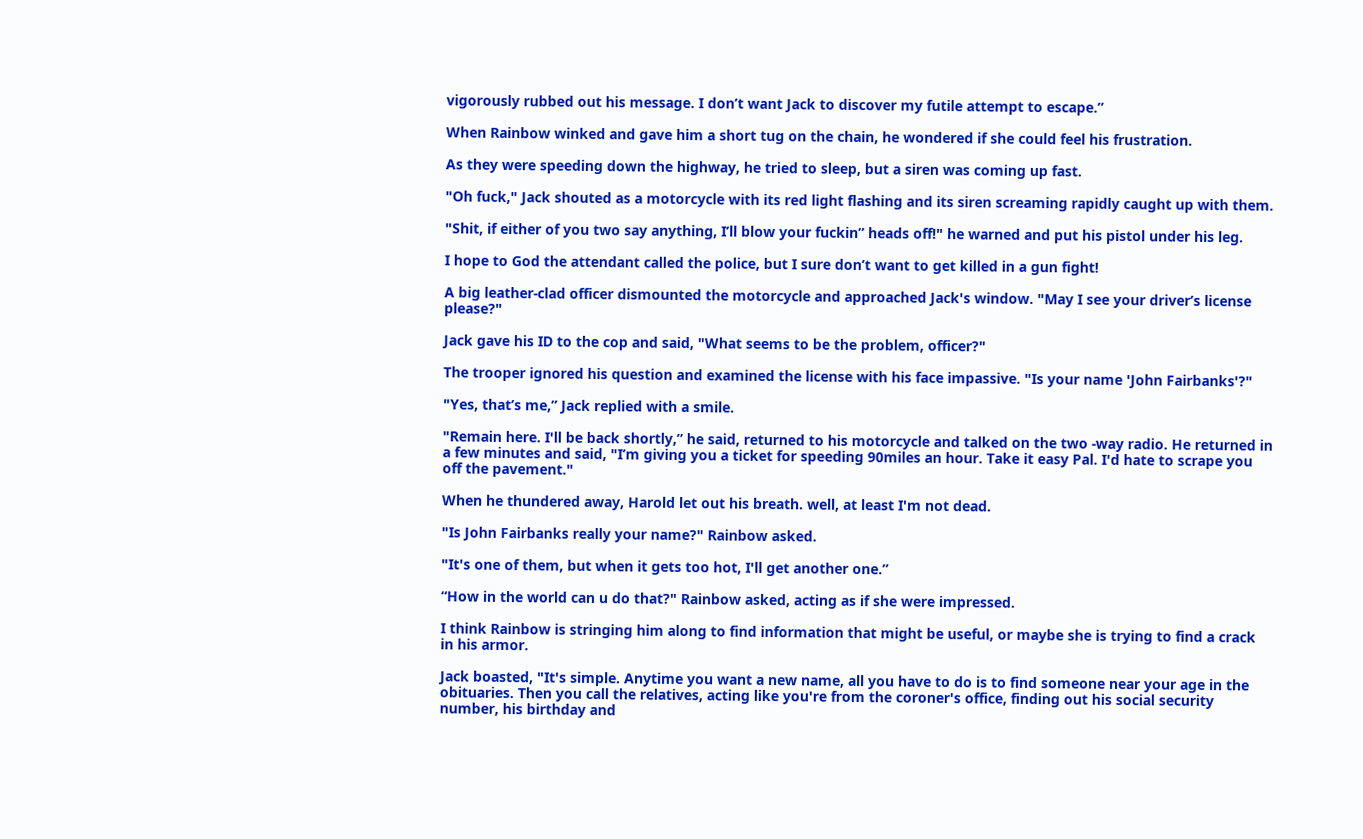vigorously rubbed out his message. I don’t want Jack to discover my futile attempt to escape.”

When Rainbow winked and gave him a short tug on the chain, he wondered if she could feel his frustration.

As they were speeding down the highway, he tried to sleep, but a siren was coming up fast.

"Oh fuck," Jack shouted as a motorcycle with its red light flashing and its siren screaming rapidly caught up with them.

"Shit, if either of you two say anything, I’ll blow your fuckin” heads off!" he warned and put his pistol under his leg.

I hope to God the attendant called the police, but I sure don’t want to get killed in a gun fight!

A big leather-clad officer dismounted the motorcycle and approached Jack's window. "May I see your driver’s license please?"

Jack gave his ID to the cop and said, "What seems to be the problem, officer?"

The trooper ignored his question and examined the license with his face impassive. "Is your name 'John Fairbanks'?"

"Yes, that’s me,” Jack replied with a smile.

"Remain here. I'll be back shortly,” he said, returned to his motorcycle and talked on the two -way radio. He returned in a few minutes and said, "I’m giving you a ticket for speeding 90miles an hour. Take it easy Pal. I'd hate to scrape you off the pavement."

When he thundered away, Harold let out his breath. well, at least I'm not dead.

"Is John Fairbanks really your name?" Rainbow asked.

"It's one of them, but when it gets too hot, I'll get another one.”

“How in the world can u do that?" Rainbow asked, acting as if she were impressed.

I think Rainbow is stringing him along to find information that might be useful, or maybe she is trying to find a crack in his armor.

Jack boasted, "It's simple. Anytime you want a new name, all you have to do is to find someone near your age in the obituaries. Then you call the relatives, acting like you're from the coroner's office, finding out his social security number, his birthday and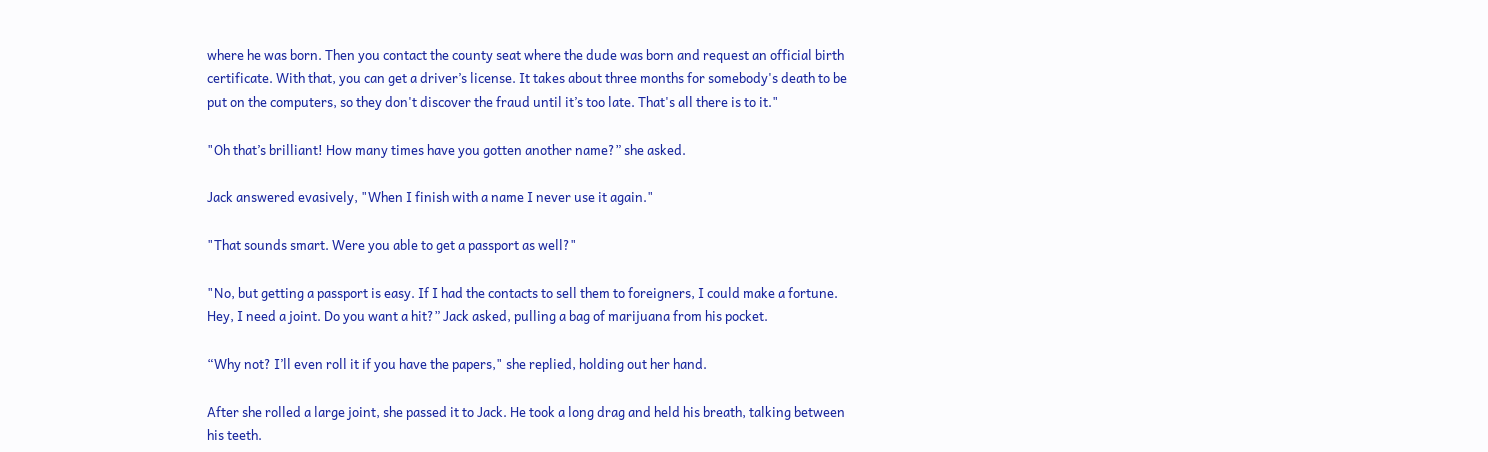where he was born. Then you contact the county seat where the dude was born and request an official birth certificate. With that, you can get a driver’s license. It takes about three months for somebody's death to be put on the computers, so they don't discover the fraud until it’s too late. That's all there is to it."

"Oh that’s brilliant! How many times have you gotten another name?” she asked.

Jack answered evasively, "When I finish with a name I never use it again."

"That sounds smart. Were you able to get a passport as well?"

"No, but getting a passport is easy. If I had the contacts to sell them to foreigners, I could make a fortune. Hey, I need a joint. Do you want a hit?” Jack asked, pulling a bag of marijuana from his pocket.

“Why not? I’ll even roll it if you have the papers," she replied, holding out her hand.

After she rolled a large joint, she passed it to Jack. He took a long drag and held his breath, talking between his teeth.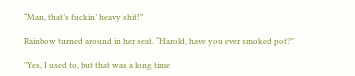“Man, that’s fuckin’ heavy shit!”

Rainbow turned around in her seat. “Harold, have you ever smoked pot?"

"Yes, I used to, but that was a long time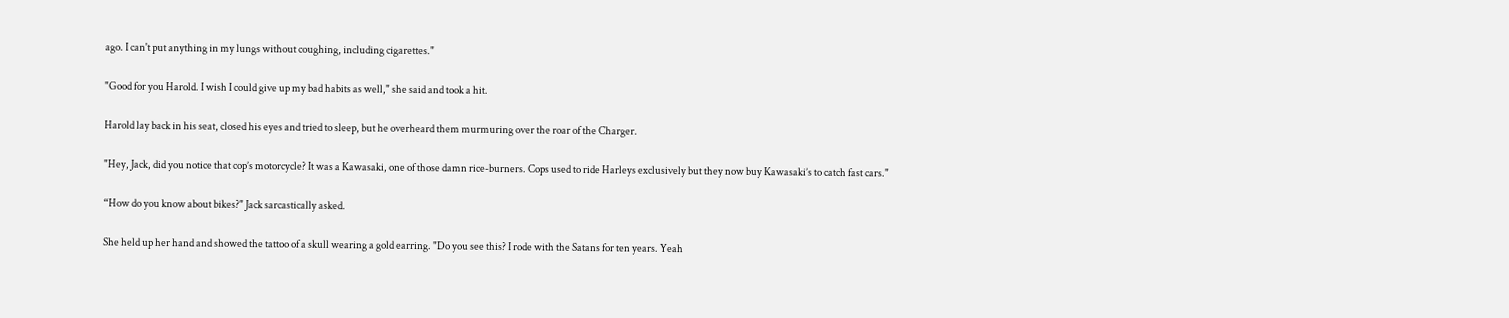ago. I can't put anything in my lungs without coughing, including cigarettes."

"Good for you Harold. I wish I could give up my bad habits as well," she said and took a hit.

Harold lay back in his seat, closed his eyes and tried to sleep, but he overheard them murmuring over the roar of the Charger.

"Hey, Jack, did you notice that cop’s motorcycle? It was a Kawasaki, one of those damn rice-burners. Cops used to ride Harleys exclusively but they now buy Kawasaki’s to catch fast cars."

“How do you know about bikes?" Jack sarcastically asked.

She held up her hand and showed the tattoo of a skull wearing a gold earring. "Do you see this? I rode with the Satans for ten years. Yeah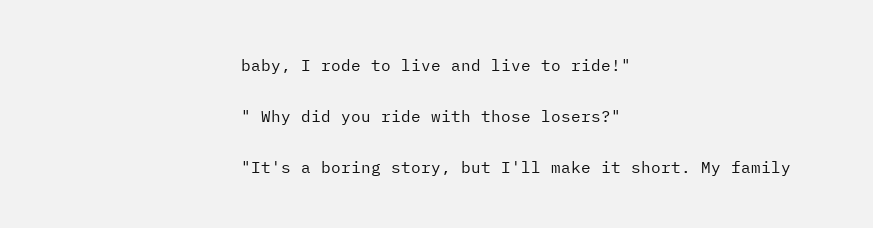baby, I rode to live and live to ride!"

" Why did you ride with those losers?"

"It's a boring story, but I'll make it short. My family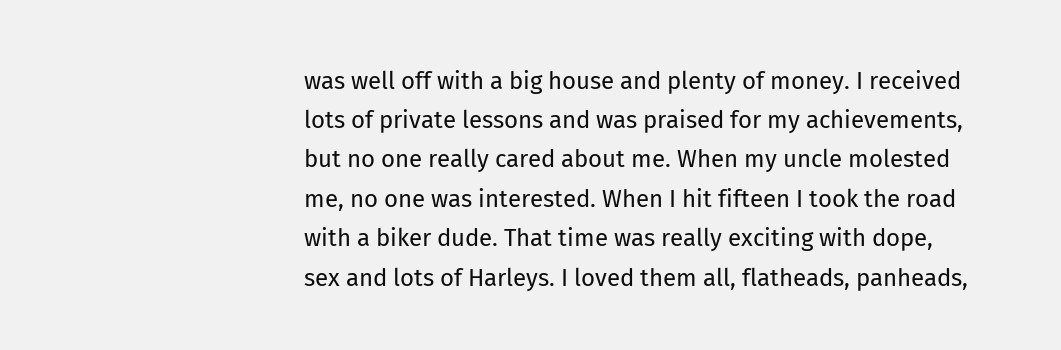was well off with a big house and plenty of money. I received lots of private lessons and was praised for my achievements, but no one really cared about me. When my uncle molested me, no one was interested. When I hit fifteen I took the road with a biker dude. That time was really exciting with dope, sex and lots of Harleys. I loved them all, flatheads, panheads,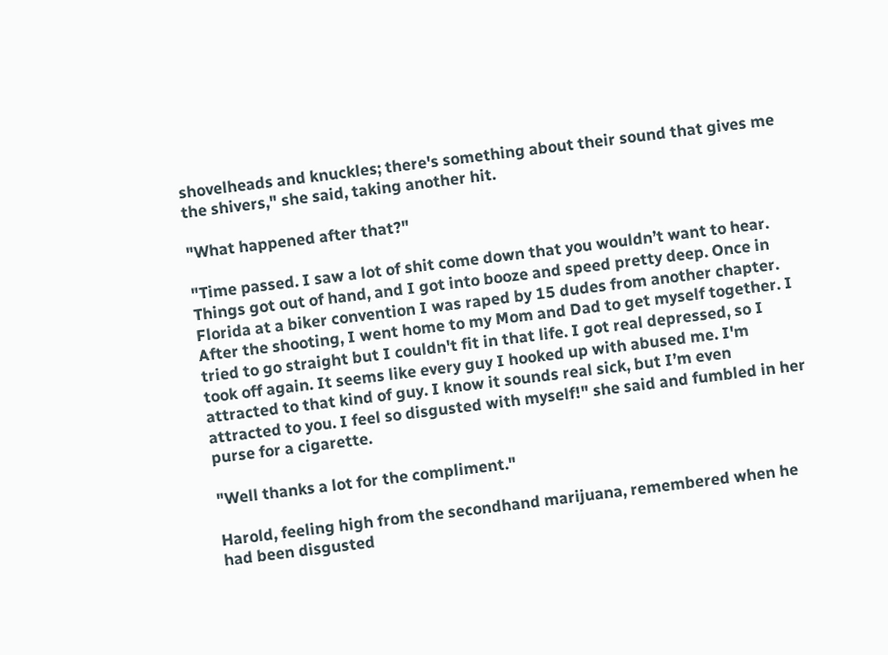shovelheads and knuckles; there's something about their sound that gives me the shivers," she said, taking another hit.

"What happened after that?"

"Time passed. I saw a lot of shit come down that you wouldn’t want to hear. Things got out of hand, and I got into booze and speed pretty deep. Once in Florida at a biker convention I was raped by 15 dudes from another chapter. After the shooting, I went home to my Mom and Dad to get myself together. I tried to go straight but I couldn't fit in that life. I got real depressed, so I took off again. It seems like every guy I hooked up with abused me. I'm attracted to that kind of guy. I know it sounds real sick, but I’m even attracted to you. I feel so disgusted with myself!" she said and fumbled in her purse for a cigarette.

"Well thanks a lot for the compliment."

Harold, feeling high from the secondhand marijuana, remembered when he had been disgusted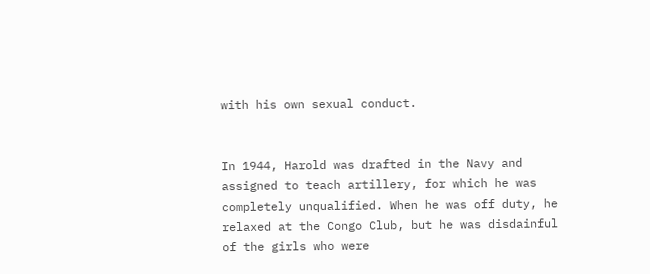with his own sexual conduct.


In 1944, Harold was drafted in the Navy and assigned to teach artillery, for which he was completely unqualified. When he was off duty, he relaxed at the Congo Club, but he was disdainful of the girls who were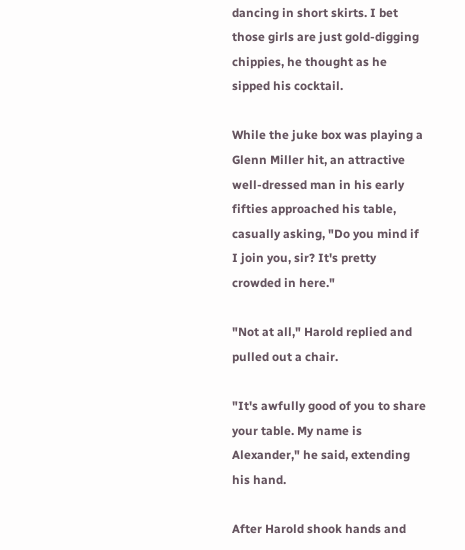dancing in short skirts. I bet those girls are just gold-digging chippies, he thought as he sipped his cocktail.

While the juke box was playing a Glenn Miller hit, an attractive well-dressed man in his early fifties approached his table, casually asking, "Do you mind if I join you, sir? It's pretty crowded in here."

"Not at all," Harold replied and pulled out a chair.

"It's awfully good of you to share your table. My name is Alexander," he said, extending his hand.

After Harold shook hands and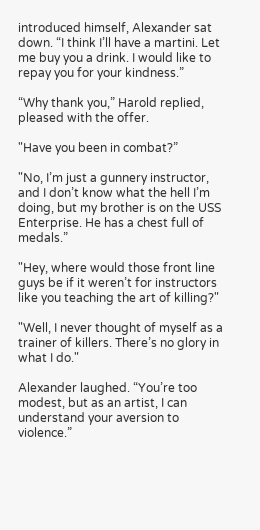introduced himself, Alexander sat down. “I think I’ll have a martini. Let me buy you a drink. I would like to repay you for your kindness.”

“Why thank you,” Harold replied, pleased with the offer.

"Have you been in combat?”

"No, I’m just a gunnery instructor, and I don’t know what the hell I’m doing, but my brother is on the USS Enterprise. He has a chest full of medals.”

"Hey, where would those front line guys be if it weren’t for instructors like you teaching the art of killing?"

"Well, I never thought of myself as a trainer of killers. There’s no glory in what I do."

Alexander laughed. “You’re too modest, but as an artist, I can understand your aversion to violence.”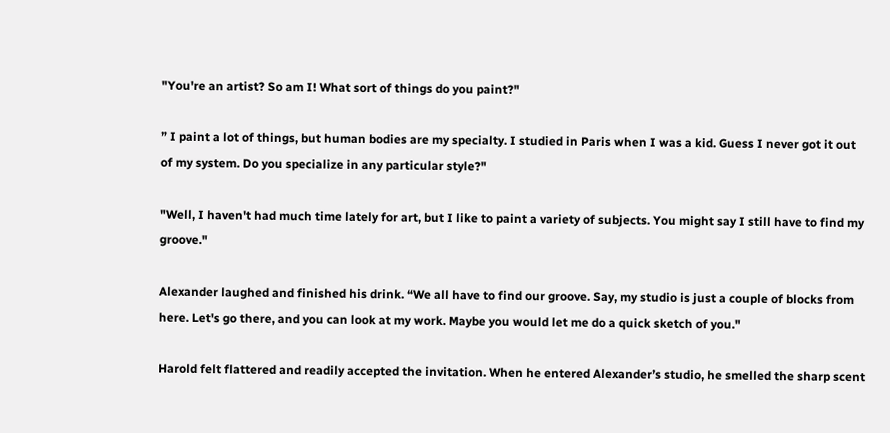"You're an artist? So am I! What sort of things do you paint?"

” I paint a lot of things, but human bodies are my specialty. I studied in Paris when I was a kid. Guess I never got it out of my system. Do you specialize in any particular style?"

"Well, I haven't had much time lately for art, but I like to paint a variety of subjects. You might say I still have to find my groove."

Alexander laughed and finished his drink. “We all have to find our groove. Say, my studio is just a couple of blocks from here. Let's go there, and you can look at my work. Maybe you would let me do a quick sketch of you."

Harold felt flattered and readily accepted the invitation. When he entered Alexander’s studio, he smelled the sharp scent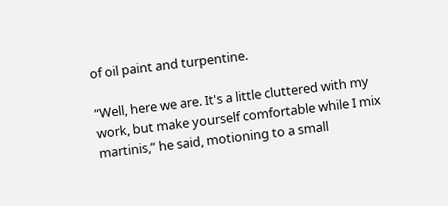of oil paint and turpentine.

“Well, here we are. It's a little cluttered with my work, but make yourself comfortable while I mix martinis,” he said, motioning to a small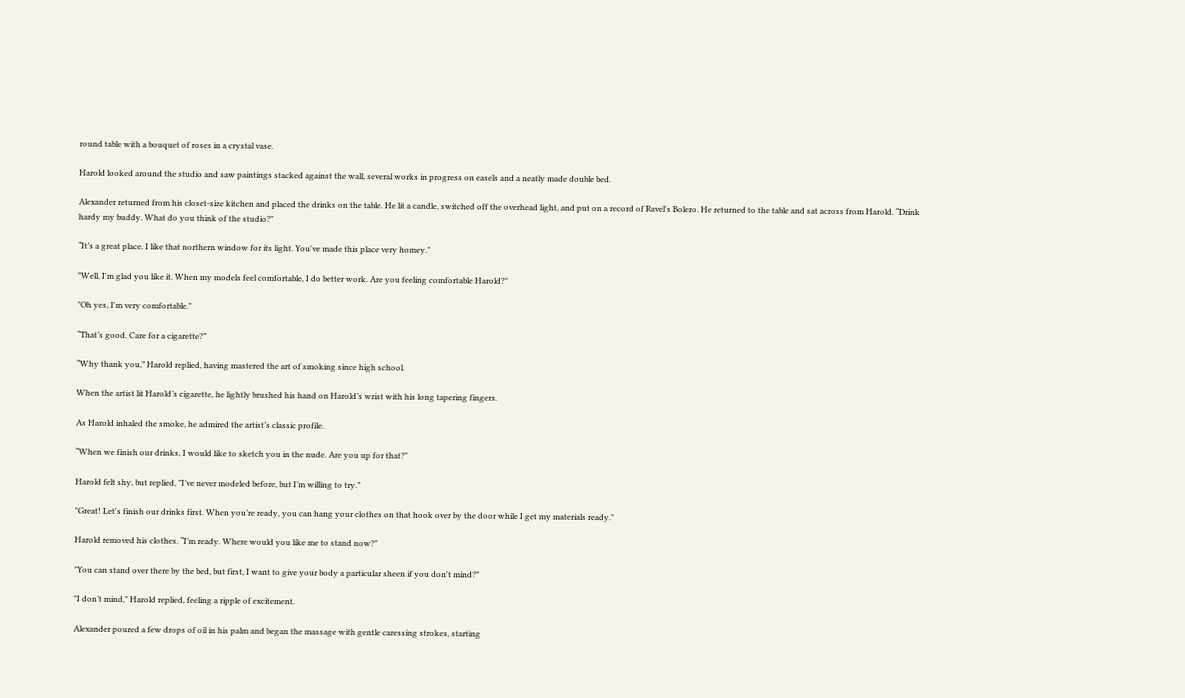round table with a bouquet of roses in a crystal vase.

Harold looked around the studio and saw paintings stacked against the wall, several works in progress on easels and a neatly made double bed.

Alexander returned from his closet-size kitchen and placed the drinks on the table. He lit a candle, switched off the overhead light, and put on a record of Ravel's Bolero. He returned to the table and sat across from Harold. “Drink hardy my buddy. What do you think of the studio?"

“It’s a great place. I like that northern window for its light. You've made this place very homey."

"Well, I'm glad you like it. When my models feel comfortable, I do better work. Are you feeling comfortable Harold?"

"Oh yes, I'm very comfortable."

“That’s good. Care for a cigarette?”

“Why thank you,” Harold replied, having mastered the art of smoking since high school.

When the artist lit Harold’s cigarette, he lightly brushed his hand on Harold’s wrist with his long tapering fingers.

As Harold inhaled the smoke, he admired the artist’s classic profile.

“When we finish our drinks, I would like to sketch you in the nude. Are you up for that?"

Harold felt shy, but replied, "I’ve never modeled before, but I’m willing to try.”

"Great! Let's finish our drinks first. When you’re ready, you can hang your clothes on that hook over by the door while I get my materials ready."

Harold removed his clothes. “I’m ready. Where would you like me to stand now?"

"You can stand over there by the bed, but first, I want to give your body a particular sheen if you don't mind?"

"I don’t mind," Harold replied, feeling a ripple of excitement.

Alexander poured a few drops of oil in his palm and began the massage with gentle caressing strokes, starting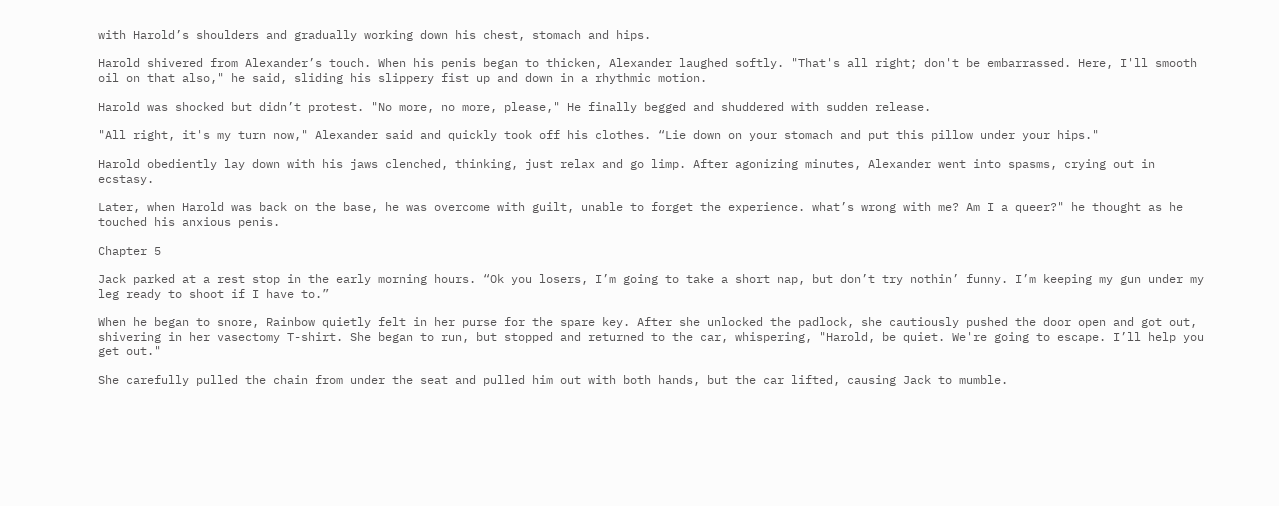with Harold’s shoulders and gradually working down his chest, stomach and hips.

Harold shivered from Alexander’s touch. When his penis began to thicken, Alexander laughed softly. "That's all right; don't be embarrassed. Here, I'll smooth oil on that also," he said, sliding his slippery fist up and down in a rhythmic motion.

Harold was shocked but didn’t protest. "No more, no more, please," He finally begged and shuddered with sudden release.

"All right, it's my turn now," Alexander said and quickly took off his clothes. “Lie down on your stomach and put this pillow under your hips."

Harold obediently lay down with his jaws clenched, thinking, just relax and go limp. After agonizing minutes, Alexander went into spasms, crying out in ecstasy.

Later, when Harold was back on the base, he was overcome with guilt, unable to forget the experience. what’s wrong with me? Am I a queer?" he thought as he touched his anxious penis.

Chapter 5

Jack parked at a rest stop in the early morning hours. “Ok you losers, I’m going to take a short nap, but don’t try nothin’ funny. I’m keeping my gun under my leg ready to shoot if I have to.”

When he began to snore, Rainbow quietly felt in her purse for the spare key. After she unlocked the padlock, she cautiously pushed the door open and got out, shivering in her vasectomy T-shirt. She began to run, but stopped and returned to the car, whispering, "Harold, be quiet. We're going to escape. I’ll help you get out."

She carefully pulled the chain from under the seat and pulled him out with both hands, but the car lifted, causing Jack to mumble.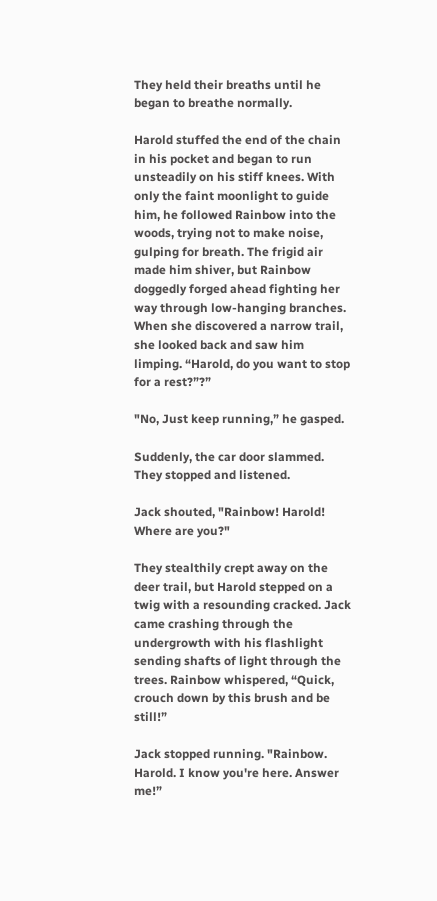They held their breaths until he began to breathe normally.

Harold stuffed the end of the chain in his pocket and began to run unsteadily on his stiff knees. With only the faint moonlight to guide him, he followed Rainbow into the woods, trying not to make noise, gulping for breath. The frigid air made him shiver, but Rainbow doggedly forged ahead fighting her way through low-hanging branches. When she discovered a narrow trail, she looked back and saw him limping. “Harold, do you want to stop for a rest?”?”

"No, Just keep running,” he gasped.

Suddenly, the car door slammed. They stopped and listened.

Jack shouted, "Rainbow! Harold! Where are you?"

They stealthily crept away on the deer trail, but Harold stepped on a twig with a resounding cracked. Jack came crashing through the undergrowth with his flashlight sending shafts of light through the trees. Rainbow whispered, “Quick, crouch down by this brush and be still!”

Jack stopped running. "Rainbow. Harold. I know you're here. Answer me!”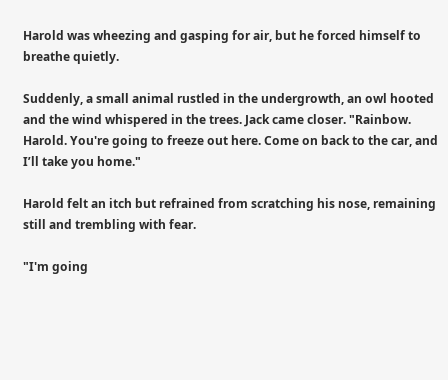Harold was wheezing and gasping for air, but he forced himself to breathe quietly.

Suddenly, a small animal rustled in the undergrowth, an owl hooted and the wind whispered in the trees. Jack came closer. "Rainbow. Harold. You're going to freeze out here. Come on back to the car, and I’ll take you home."

Harold felt an itch but refrained from scratching his nose, remaining still and trembling with fear.

"I'm going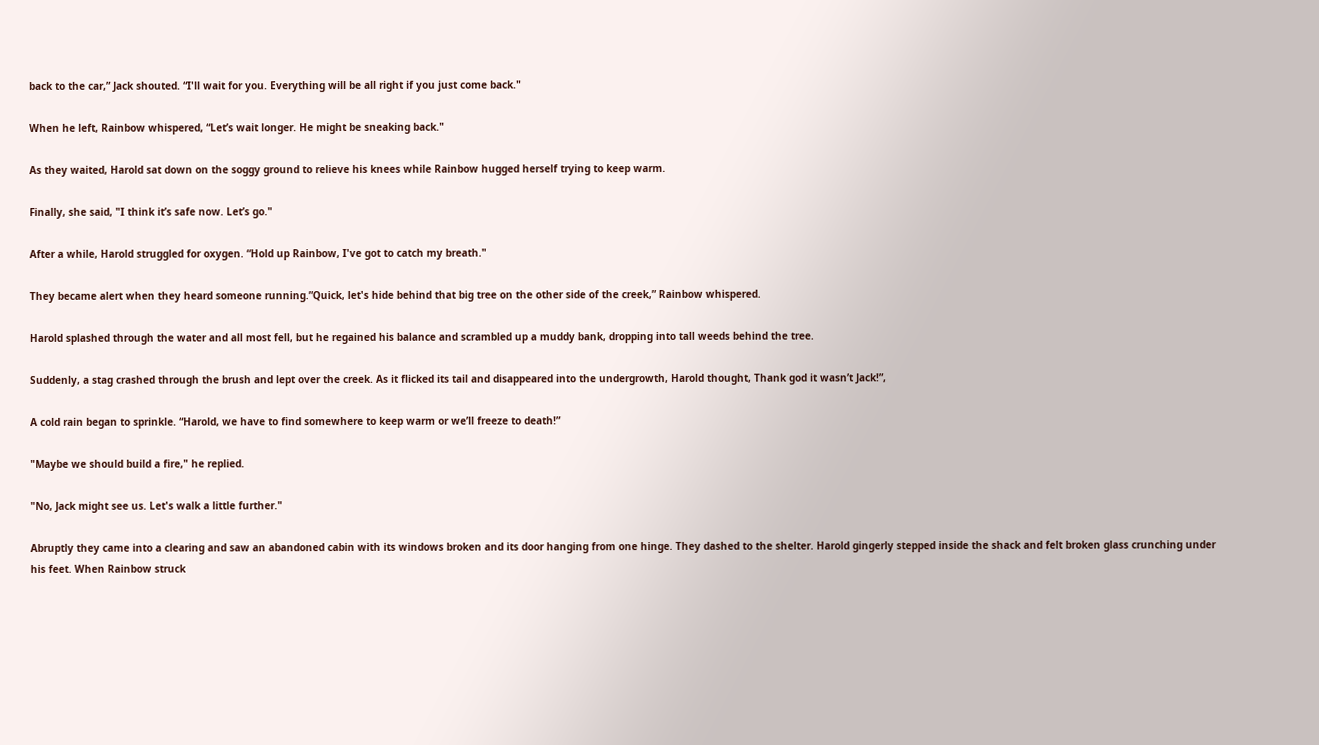back to the car,” Jack shouted. “I'll wait for you. Everything will be all right if you just come back."

When he left, Rainbow whispered, “Let’s wait longer. He might be sneaking back."

As they waited, Harold sat down on the soggy ground to relieve his knees while Rainbow hugged herself trying to keep warm.

Finally, she said, "I think it’s safe now. Let’s go."

After a while, Harold struggled for oxygen. “Hold up Rainbow, I've got to catch my breath."

They became alert when they heard someone running.”Quick, let's hide behind that big tree on the other side of the creek,” Rainbow whispered.

Harold splashed through the water and all most fell, but he regained his balance and scrambled up a muddy bank, dropping into tall weeds behind the tree.

Suddenly, a stag crashed through the brush and lept over the creek. As it flicked its tail and disappeared into the undergrowth, Harold thought, Thank god it wasn’t Jack!”,

A cold rain began to sprinkle. “Harold, we have to find somewhere to keep warm or we’ll freeze to death!”

"Maybe we should build a fire," he replied.

"No, Jack might see us. Let's walk a little further."

Abruptly they came into a clearing and saw an abandoned cabin with its windows broken and its door hanging from one hinge. They dashed to the shelter. Harold gingerly stepped inside the shack and felt broken glass crunching under his feet. When Rainbow struck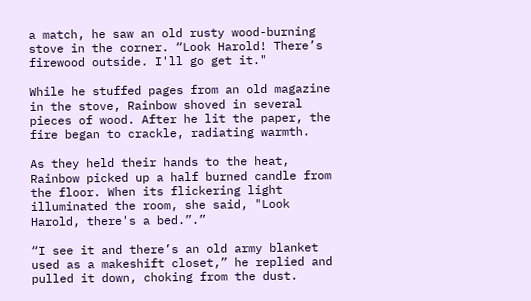a match, he saw an old rusty wood-burning stove in the corner. “Look Harold! There’s firewood outside. I'll go get it."

While he stuffed pages from an old magazine in the stove, Rainbow shoved in several pieces of wood. After he lit the paper, the fire began to crackle, radiating warmth.

As they held their hands to the heat, Rainbow picked up a half burned candle from the floor. When its flickering light illuminated the room, she said, "Look Harold, there's a bed.”.”

“I see it and there’s an old army blanket used as a makeshift closet,” he replied and pulled it down, choking from the dust.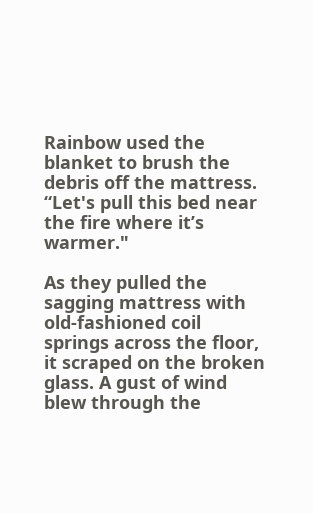Rainbow used the blanket to brush the debris off the mattress. “Let's pull this bed near the fire where it’s warmer."

As they pulled the sagging mattress with old-fashioned coil springs across the floor, it scraped on the broken glass. A gust of wind blew through the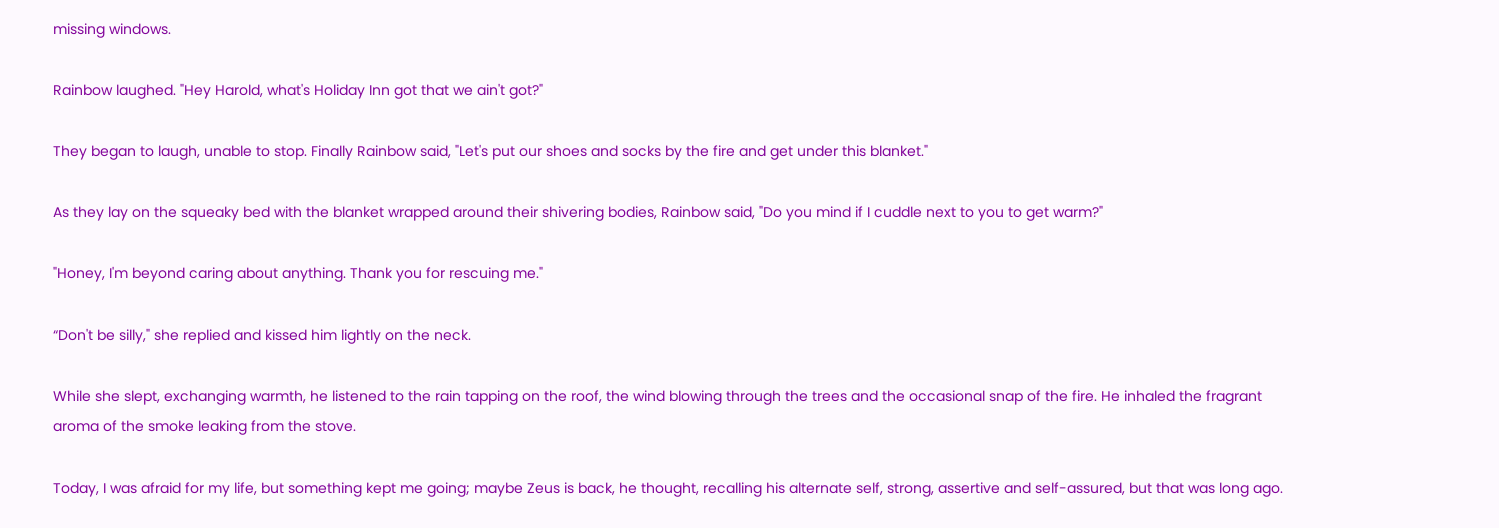missing windows.

Rainbow laughed. "Hey Harold, what's Holiday Inn got that we ain't got?"

They began to laugh, unable to stop. Finally Rainbow said, "Let's put our shoes and socks by the fire and get under this blanket."

As they lay on the squeaky bed with the blanket wrapped around their shivering bodies, Rainbow said, "Do you mind if I cuddle next to you to get warm?"

"Honey, I'm beyond caring about anything. Thank you for rescuing me."

“Don't be silly," she replied and kissed him lightly on the neck.

While she slept, exchanging warmth, he listened to the rain tapping on the roof, the wind blowing through the trees and the occasional snap of the fire. He inhaled the fragrant aroma of the smoke leaking from the stove.

Today, I was afraid for my life, but something kept me going; maybe Zeus is back, he thought, recalling his alternate self, strong, assertive and self-assured, but that was long ago.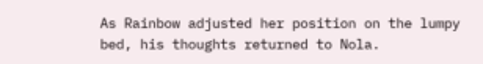As Rainbow adjusted her position on the lumpy bed, his thoughts returned to Nola.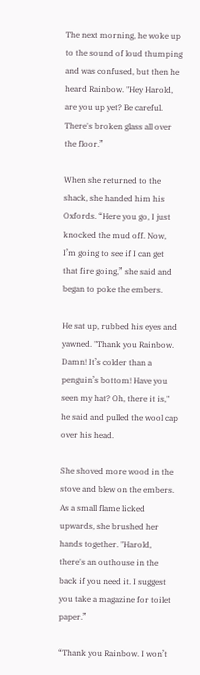The next morning, he woke up to the sound of loud thumping and was confused, but then he heard Rainbow. "Hey Harold, are you up yet? Be careful. There's broken glass all over the floor.”

When she returned to the shack, she handed him his Oxfords. “Here you go, I just knocked the mud off. Now, I’m going to see if I can get that fire going,” she said and began to poke the embers.

He sat up, rubbed his eyes and yawned. "Thank you Rainbow. Damn! It’s colder than a penguin’s bottom! Have you seen my hat? Oh, there it is," he said and pulled the wool cap over his head.

She shoved more wood in the stove and blew on the embers. As a small flame licked upwards, she brushed her hands together. "Harold, there's an outhouse in the back if you need it. I suggest you take a magazine for toilet paper.”

“Thank you Rainbow. I won’t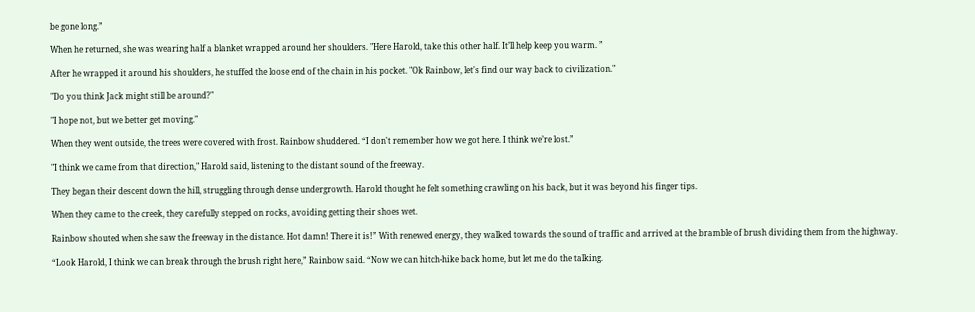be gone long.”

When he returned, she was wearing half a blanket wrapped around her shoulders. "Here Harold, take this other half. It’ll help keep you warm. ”

After he wrapped it around his shoulders, he stuffed the loose end of the chain in his pocket. "Ok Rainbow, let's find our way back to civilization."

"Do you think Jack might still be around?"

"I hope not, but we better get moving."

When they went outside, the trees were covered with frost. Rainbow shuddered. “I don't remember how we got here. I think we’re lost.”

"I think we came from that direction," Harold said, listening to the distant sound of the freeway.

They began their descent down the hill, struggling through dense undergrowth. Harold thought he felt something crawling on his back, but it was beyond his finger tips.

When they came to the creek, they carefully stepped on rocks, avoiding getting their shoes wet.

Rainbow shouted when she saw the freeway in the distance. Hot damn! There it is!” With renewed energy, they walked towards the sound of traffic and arrived at the bramble of brush dividing them from the highway.

“Look Harold, I think we can break through the brush right here,” Rainbow said. “Now we can hitch-hike back home, but let me do the talking.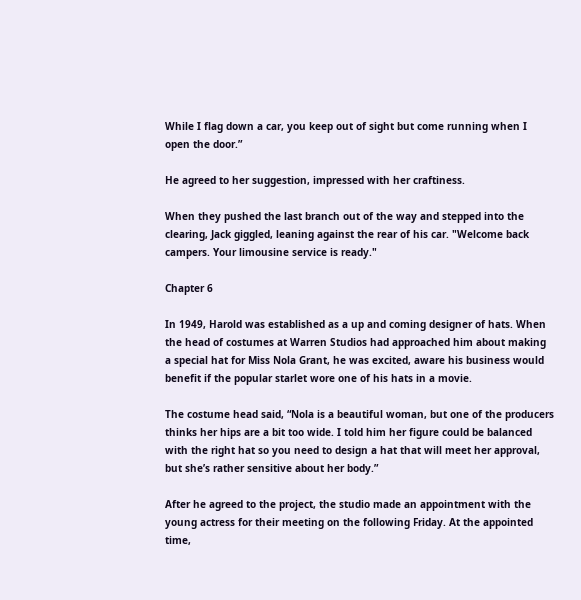While I flag down a car, you keep out of sight but come running when I open the door.”

He agreed to her suggestion, impressed with her craftiness.

When they pushed the last branch out of the way and stepped into the clearing, Jack giggled, leaning against the rear of his car. "Welcome back campers. Your limousine service is ready."

Chapter 6

In 1949, Harold was established as a up and coming designer of hats. When the head of costumes at Warren Studios had approached him about making a special hat for Miss Nola Grant, he was excited, aware his business would benefit if the popular starlet wore one of his hats in a movie.

The costume head said, “Nola is a beautiful woman, but one of the producers thinks her hips are a bit too wide. I told him her figure could be balanced with the right hat so you need to design a hat that will meet her approval, but she’s rather sensitive about her body.”

After he agreed to the project, the studio made an appointment with the young actress for their meeting on the following Friday. At the appointed time,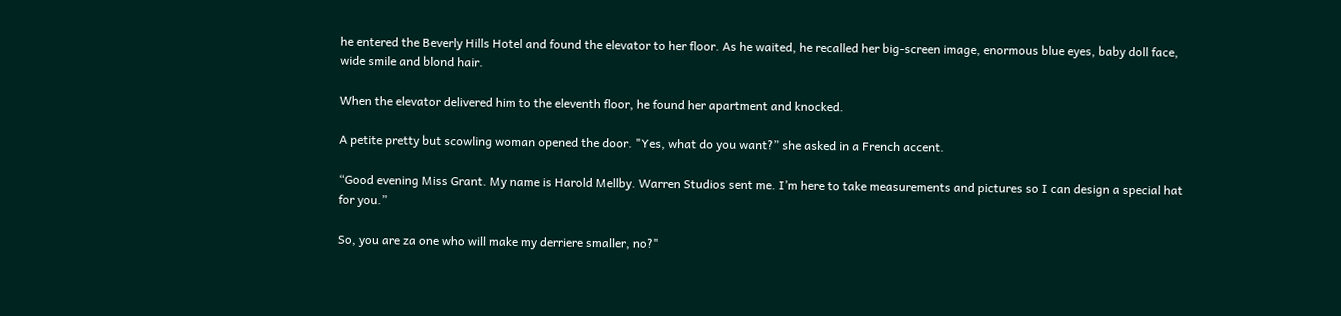he entered the Beverly Hills Hotel and found the elevator to her floor. As he waited, he recalled her big-screen image, enormous blue eyes, baby doll face, wide smile and blond hair.

When the elevator delivered him to the eleventh floor, he found her apartment and knocked.

A petite pretty but scowling woman opened the door. "Yes, what do you want?” she asked in a French accent.

“Good evening Miss Grant. My name is Harold Mellby. Warren Studios sent me. I’m here to take measurements and pictures so I can design a special hat for you.”

So, you are za one who will make my derriere smaller, no?"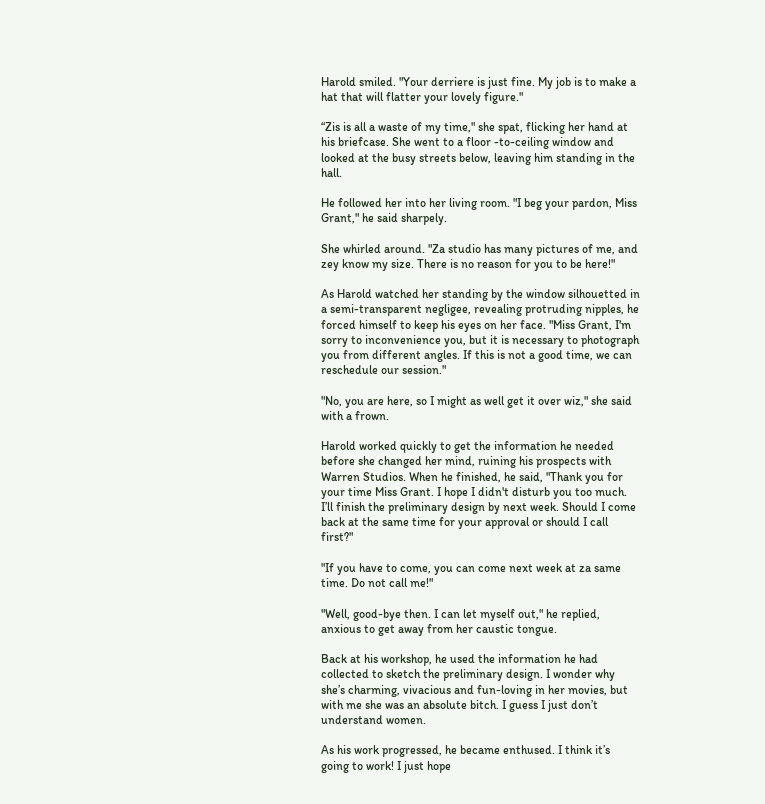Harold smiled. "Your derriere is just fine. My job is to make a hat that will flatter your lovely figure."

“Zis is all a waste of my time," she spat, flicking her hand at his briefcase. She went to a floor -to-ceiling window and looked at the busy streets below, leaving him standing in the hall.

He followed her into her living room. "I beg your pardon, Miss Grant," he said sharpely.

She whirled around. "Za studio has many pictures of me, and zey know my size. There is no reason for you to be here!"

As Harold watched her standing by the window silhouetted in a semi-transparent negligee, revealing protruding nipples, he forced himself to keep his eyes on her face. "Miss Grant, I'm sorry to inconvenience you, but it is necessary to photograph you from different angles. If this is not a good time, we can reschedule our session."

"No, you are here, so I might as well get it over wiz," she said with a frown.

Harold worked quickly to get the information he needed before she changed her mind, ruining his prospects with Warren Studios. When he finished, he said, "Thank you for your time Miss Grant. I hope I didn't disturb you too much. I’ll finish the preliminary design by next week. Should I come back at the same time for your approval or should I call first?"

"If you have to come, you can come next week at za same time. Do not call me!"

"Well, good-bye then. I can let myself out," he replied, anxious to get away from her caustic tongue.

Back at his workshop, he used the information he had collected to sketch the preliminary design. I wonder why she’s charming, vivacious and fun-loving in her movies, but with me she was an absolute bitch. I guess I just don’t understand women.

As his work progressed, he became enthused. I think it’s going to work! I just hope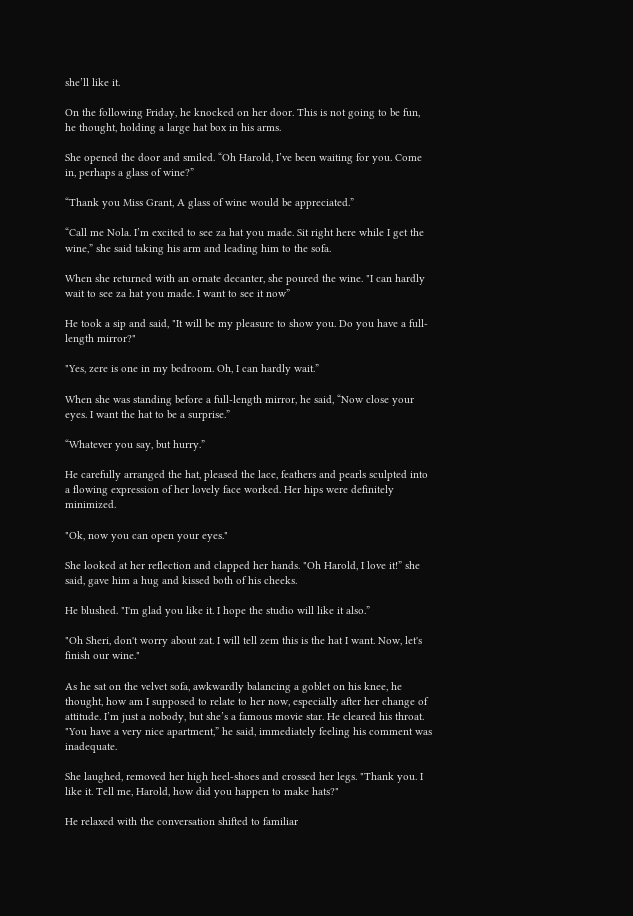she’ll like it.

On the following Friday, he knocked on her door. This is not going to be fun, he thought, holding a large hat box in his arms.

She opened the door and smiled. “Oh Harold, I’ve been waiting for you. Come in, perhaps a glass of wine?”

“Thank you Miss Grant, A glass of wine would be appreciated.”

“Call me Nola. I’m excited to see za hat you made. Sit right here while I get the wine,” she said taking his arm and leading him to the sofa.

When she returned with an ornate decanter, she poured the wine. "I can hardly wait to see za hat you made. I want to see it now”

He took a sip and said, "It will be my pleasure to show you. Do you have a full-length mirror?"

"Yes, zere is one in my bedroom. Oh, I can hardly wait.”

When she was standing before a full-length mirror, he said, “Now close your eyes. I want the hat to be a surprise.”

“Whatever you say, but hurry.”

He carefully arranged the hat, pleased the lace, feathers and pearls sculpted into a flowing expression of her lovely face worked. Her hips were definitely minimized.

"Ok, now you can open your eyes."

She looked at her reflection and clapped her hands. "Oh Harold, I love it!” she said, gave him a hug and kissed both of his cheeks.

He blushed. "I'm glad you like it. I hope the studio will like it also.”

"Oh Sheri, don't worry about zat. I will tell zem this is the hat I want. Now, let's finish our wine."

As he sat on the velvet sofa, awkwardly balancing a goblet on his knee, he thought, how am I supposed to relate to her now, especially after her change of attitude. I’m just a nobody, but she’s a famous movie star. He cleared his throat. "You have a very nice apartment,” he said, immediately feeling his comment was inadequate.

She laughed, removed her high heel-shoes and crossed her legs. "Thank you. I like it. Tell me, Harold, how did you happen to make hats?"

He relaxed with the conversation shifted to familiar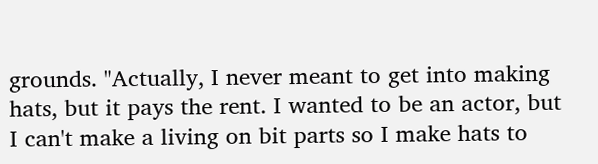grounds. "Actually, I never meant to get into making hats, but it pays the rent. I wanted to be an actor, but I can't make a living on bit parts so I make hats to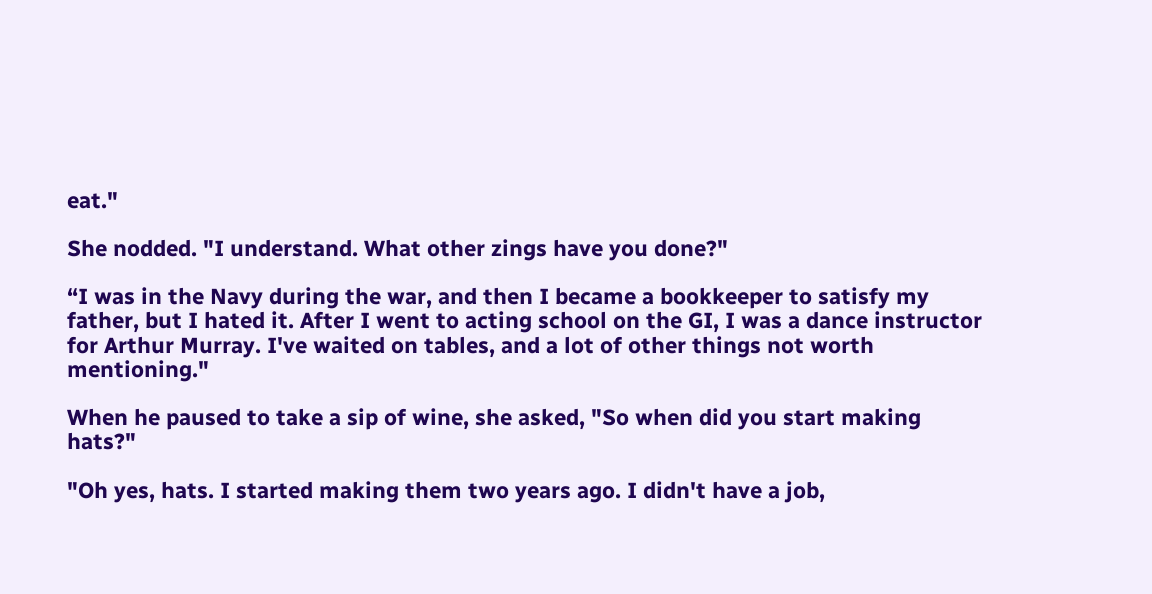eat."

She nodded. "I understand. What other zings have you done?"

“I was in the Navy during the war, and then I became a bookkeeper to satisfy my father, but I hated it. After I went to acting school on the GI, I was a dance instructor for Arthur Murray. I've waited on tables, and a lot of other things not worth mentioning."

When he paused to take a sip of wine, she asked, "So when did you start making hats?"

"Oh yes, hats. I started making them two years ago. I didn't have a job,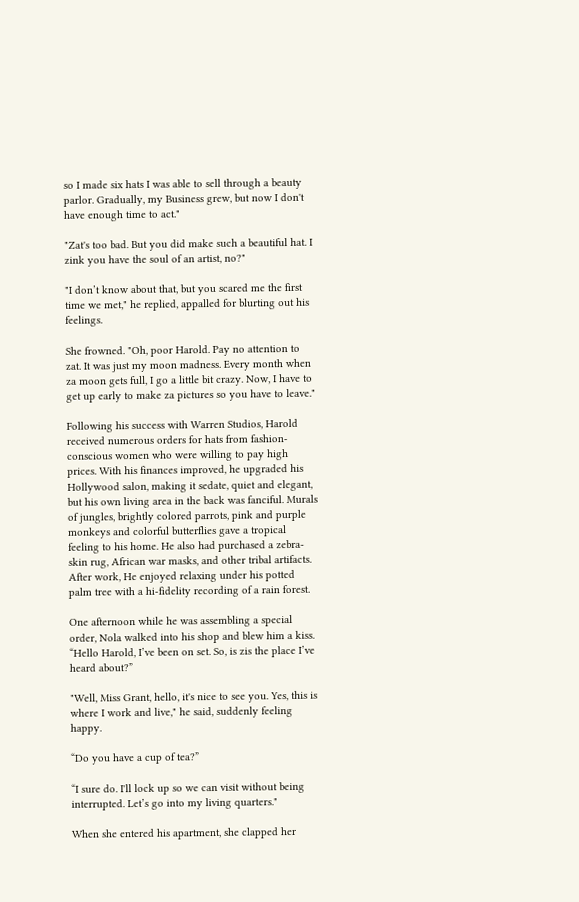so I made six hats I was able to sell through a beauty parlor. Gradually, my Business grew, but now I don't have enough time to act."

"Zat's too bad. But you did make such a beautiful hat. I zink you have the soul of an artist, no?"

"I don’t know about that, but you scared me the first time we met," he replied, appalled for blurting out his feelings.

She frowned. "Oh, poor Harold. Pay no attention to zat. It was just my moon madness. Every month when za moon gets full, I go a little bit crazy. Now, I have to get up early to make za pictures so you have to leave."

Following his success with Warren Studios, Harold received numerous orders for hats from fashion-conscious women who were willing to pay high prices. With his finances improved, he upgraded his Hollywood salon, making it sedate, quiet and elegant, but his own living area in the back was fanciful. Murals of jungles, brightly colored parrots, pink and purple monkeys and colorful butterflies gave a tropical feeling to his home. He also had purchased a zebra-skin rug, African war masks, and other tribal artifacts. After work, He enjoyed relaxing under his potted palm tree with a hi-fidelity recording of a rain forest.

One afternoon while he was assembling a special order, Nola walked into his shop and blew him a kiss. “Hello Harold, I’ve been on set. So, is zis the place I’ve heard about?”

"Well, Miss Grant, hello, it's nice to see you. Yes, this is where I work and live," he said, suddenly feeling happy.

“Do you have a cup of tea?”

“I sure do. I'll lock up so we can visit without being interrupted. Let’s go into my living quarters."

When she entered his apartment, she clapped her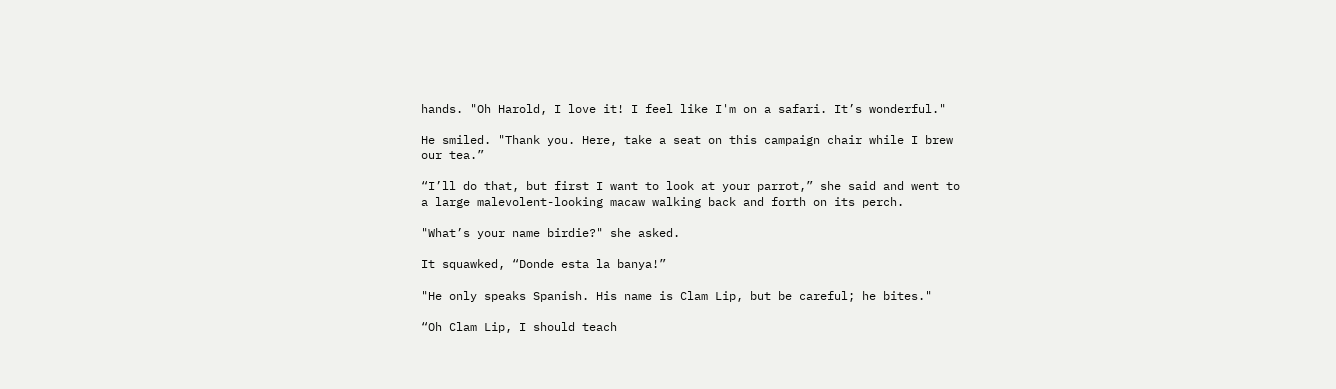hands. "Oh Harold, I love it! I feel like I'm on a safari. It’s wonderful."

He smiled. "Thank you. Here, take a seat on this campaign chair while I brew our tea.”

“I’ll do that, but first I want to look at your parrot,” she said and went to a large malevolent-looking macaw walking back and forth on its perch.

"What’s your name birdie?" she asked.

It squawked, “Donde esta la banya!”

"He only speaks Spanish. His name is Clam Lip, but be careful; he bites."

“Oh Clam Lip, I should teach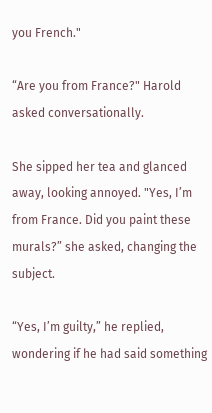you French."

“Are you from France?" Harold asked conversationally.

She sipped her tea and glanced away, looking annoyed. "Yes, I’m from France. Did you paint these murals?” she asked, changing the subject.

“Yes, I’m guilty,” he replied, wondering if he had said something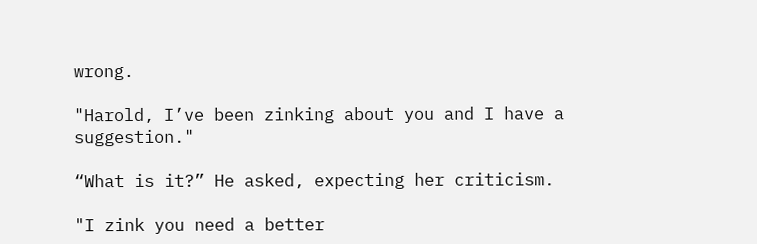wrong.

"Harold, I’ve been zinking about you and I have a suggestion."

“What is it?” He asked, expecting her criticism.

"I zink you need a better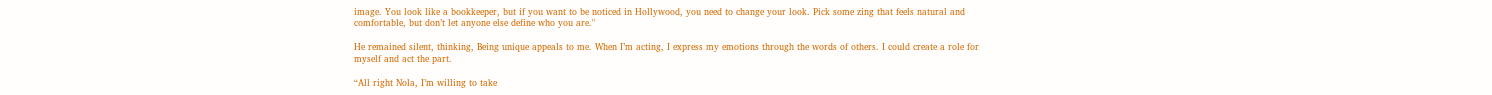image. You look like a bookkeeper, but if you want to be noticed in Hollywood, you need to change your look. Pick some zing that feels natural and comfortable, but don’t let anyone else define who you are."

He remained silent, thinking, Being unique appeals to me. When I’m acting, I express my emotions through the words of others. I could create a role for myself and act the part.

“All right Nola, I’m willing to take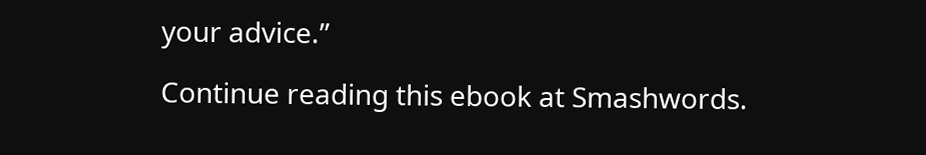your advice.”

Continue reading this ebook at Smashwords.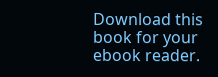Download this book for your ebook reader.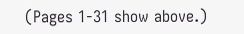(Pages 1-31 show above.)